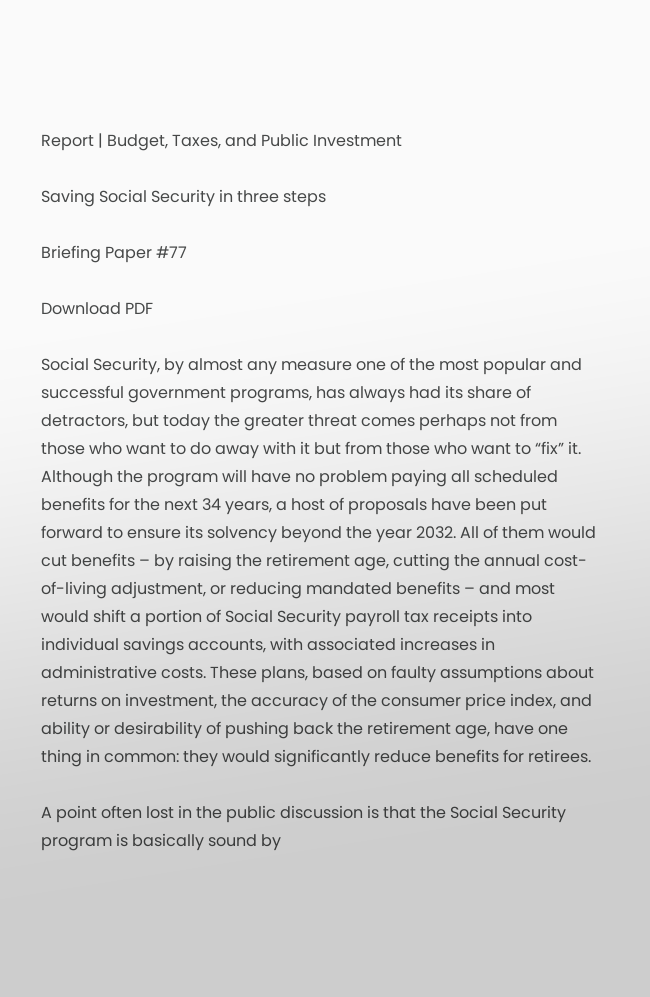Report | Budget, Taxes, and Public Investment

Saving Social Security in three steps

Briefing Paper #77

Download PDF

Social Security, by almost any measure one of the most popular and successful government programs, has always had its share of detractors, but today the greater threat comes perhaps not from those who want to do away with it but from those who want to “fix” it. Although the program will have no problem paying all scheduled benefits for the next 34 years, a host of proposals have been put forward to ensure its solvency beyond the year 2032. All of them would cut benefits – by raising the retirement age, cutting the annual cost-of-living adjustment, or reducing mandated benefits – and most would shift a portion of Social Security payroll tax receipts into individual savings accounts, with associated increases in administrative costs. These plans, based on faulty assumptions about returns on investment, the accuracy of the consumer price index, and ability or desirability of pushing back the retirement age, have one thing in common: they would significantly reduce benefits for retirees.

A point often lost in the public discussion is that the Social Security program is basically sound by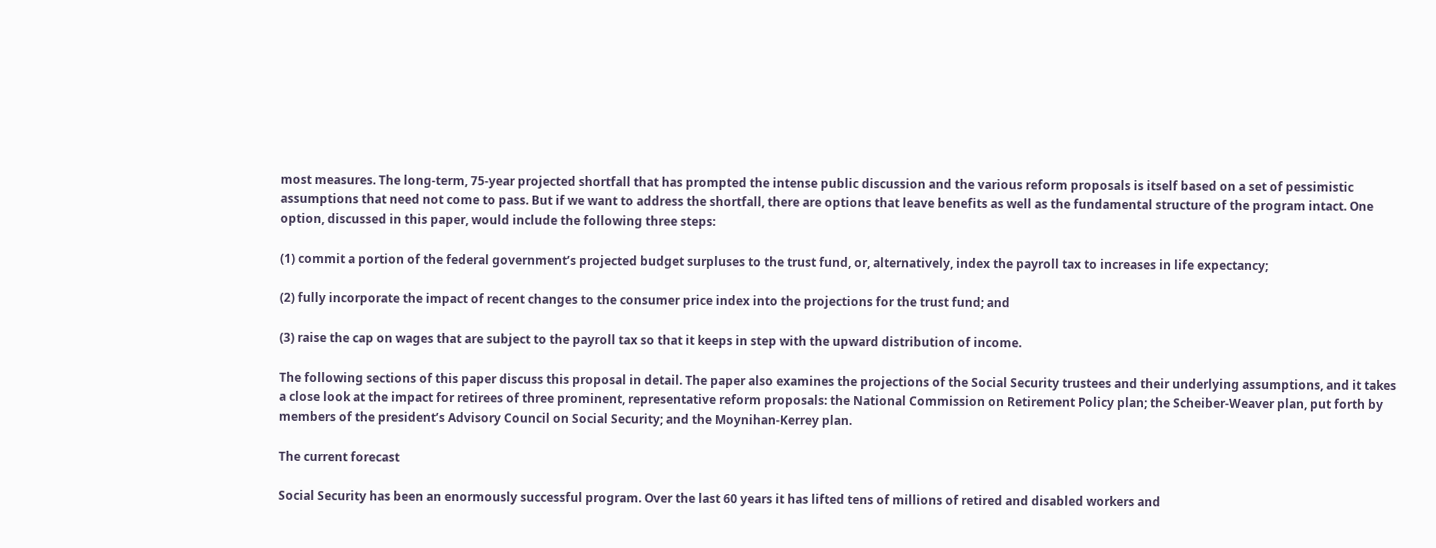most measures. The long-term, 75-year projected shortfall that has prompted the intense public discussion and the various reform proposals is itself based on a set of pessimistic assumptions that need not come to pass. But if we want to address the shortfall, there are options that leave benefits as well as the fundamental structure of the program intact. One option, discussed in this paper, would include the following three steps:

(1) commit a portion of the federal government’s projected budget surpluses to the trust fund, or, alternatively, index the payroll tax to increases in life expectancy;

(2) fully incorporate the impact of recent changes to the consumer price index into the projections for the trust fund; and

(3) raise the cap on wages that are subject to the payroll tax so that it keeps in step with the upward distribution of income.

The following sections of this paper discuss this proposal in detail. The paper also examines the projections of the Social Security trustees and their underlying assumptions, and it takes a close look at the impact for retirees of three prominent, representative reform proposals: the National Commission on Retirement Policy plan; the Scheiber-Weaver plan, put forth by members of the president’s Advisory Council on Social Security; and the Moynihan-Kerrey plan.

The current forecast

Social Security has been an enormously successful program. Over the last 60 years it has lifted tens of millions of retired and disabled workers and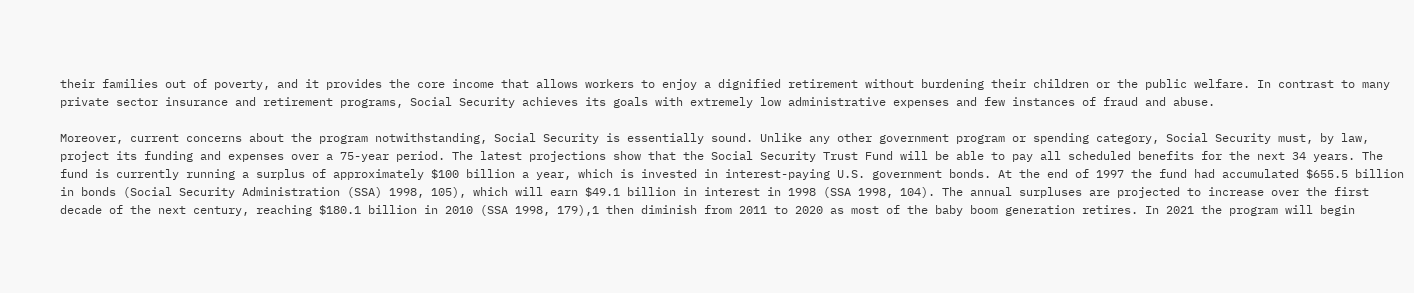their families out of poverty, and it provides the core income that allows workers to enjoy a dignified retirement without burdening their children or the public welfare. In contrast to many private sector insurance and retirement programs, Social Security achieves its goals with extremely low administrative expenses and few instances of fraud and abuse.

Moreover, current concerns about the program notwithstanding, Social Security is essentially sound. Unlike any other government program or spending category, Social Security must, by law, project its funding and expenses over a 75-year period. The latest projections show that the Social Security Trust Fund will be able to pay all scheduled benefits for the next 34 years. The fund is currently running a surplus of approximately $100 billion a year, which is invested in interest-paying U.S. government bonds. At the end of 1997 the fund had accumulated $655.5 billion in bonds (Social Security Administration (SSA) 1998, 105), which will earn $49.1 billion in interest in 1998 (SSA 1998, 104). The annual surpluses are projected to increase over the first decade of the next century, reaching $180.1 billion in 2010 (SSA 1998, 179),1 then diminish from 2011 to 2020 as most of the baby boom generation retires. In 2021 the program will begin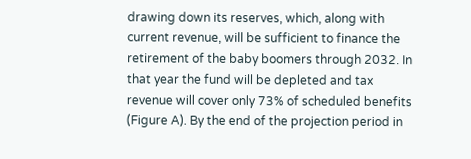drawing down its reserves, which, along with current revenue, will be sufficient to finance the retirement of the baby boomers through 2032. In that year the fund will be depleted and tax revenue will cover only 73% of scheduled benefits (Figure A). By the end of the projection period in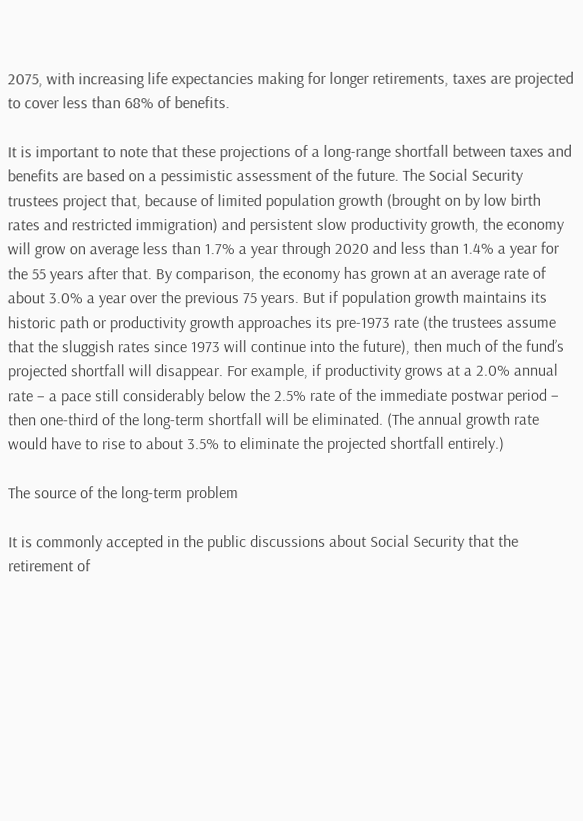2075, with increasing life expectancies making for longer retirements, taxes are projected to cover less than 68% of benefits.

It is important to note that these projections of a long-range shortfall between taxes and benefits are based on a pessimistic assessment of the future. The Social Security trustees project that, because of limited population growth (brought on by low birth rates and restricted immigration) and persistent slow productivity growth, the economy will grow on average less than 1.7% a year through 2020 and less than 1.4% a year for the 55 years after that. By comparison, the economy has grown at an average rate of about 3.0% a year over the previous 75 years. But if population growth maintains its historic path or productivity growth approaches its pre-1973 rate (the trustees assume that the sluggish rates since 1973 will continue into the future), then much of the fund’s projected shortfall will disappear. For example, if productivity grows at a 2.0% annual rate – a pace still considerably below the 2.5% rate of the immediate postwar period – then one-third of the long-term shortfall will be eliminated. (The annual growth rate would have to rise to about 3.5% to eliminate the projected shortfall entirely.)

The source of the long-term problem

It is commonly accepted in the public discussions about Social Security that the retirement of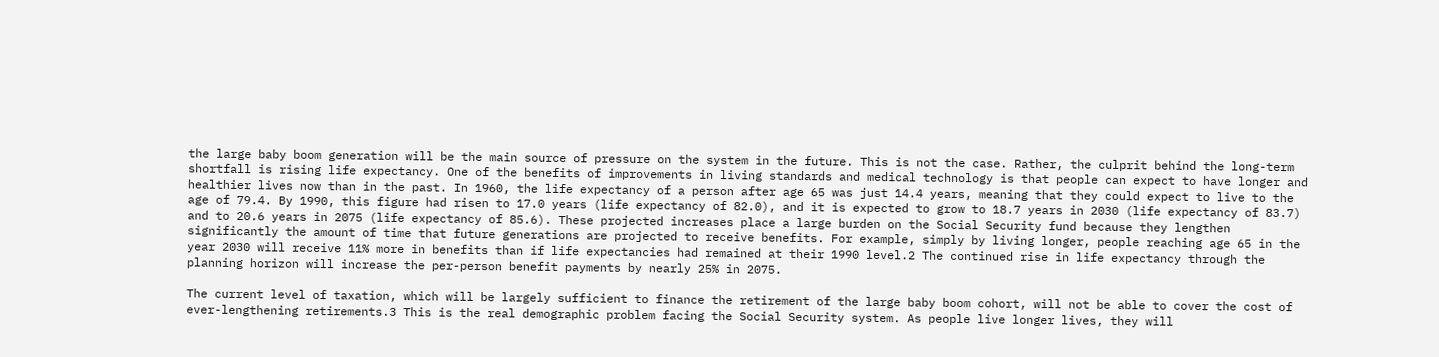the large baby boom generation will be the main source of pressure on the system in the future. This is not the case. Rather, the culprit behind the long-term shortfall is rising life expectancy. One of the benefits of improvements in living standards and medical technology is that people can expect to have longer and healthier lives now than in the past. In 1960, the life expectancy of a person after age 65 was just 14.4 years, meaning that they could expect to live to the age of 79.4. By 1990, this figure had risen to 17.0 years (life expectancy of 82.0), and it is expected to grow to 18.7 years in 2030 (life expectancy of 83.7) and to 20.6 years in 2075 (life expectancy of 85.6). These projected increases place a large burden on the Social Security fund because they lengthen significantly the amount of time that future generations are projected to receive benefits. For example, simply by living longer, people reaching age 65 in the year 2030 will receive 11% more in benefits than if life expectancies had remained at their 1990 level.2 The continued rise in life expectancy through the planning horizon will increase the per-person benefit payments by nearly 25% in 2075.

The current level of taxation, which will be largely sufficient to finance the retirement of the large baby boom cohort, will not be able to cover the cost of ever-lengthening retirements.3 This is the real demographic problem facing the Social Security system. As people live longer lives, they will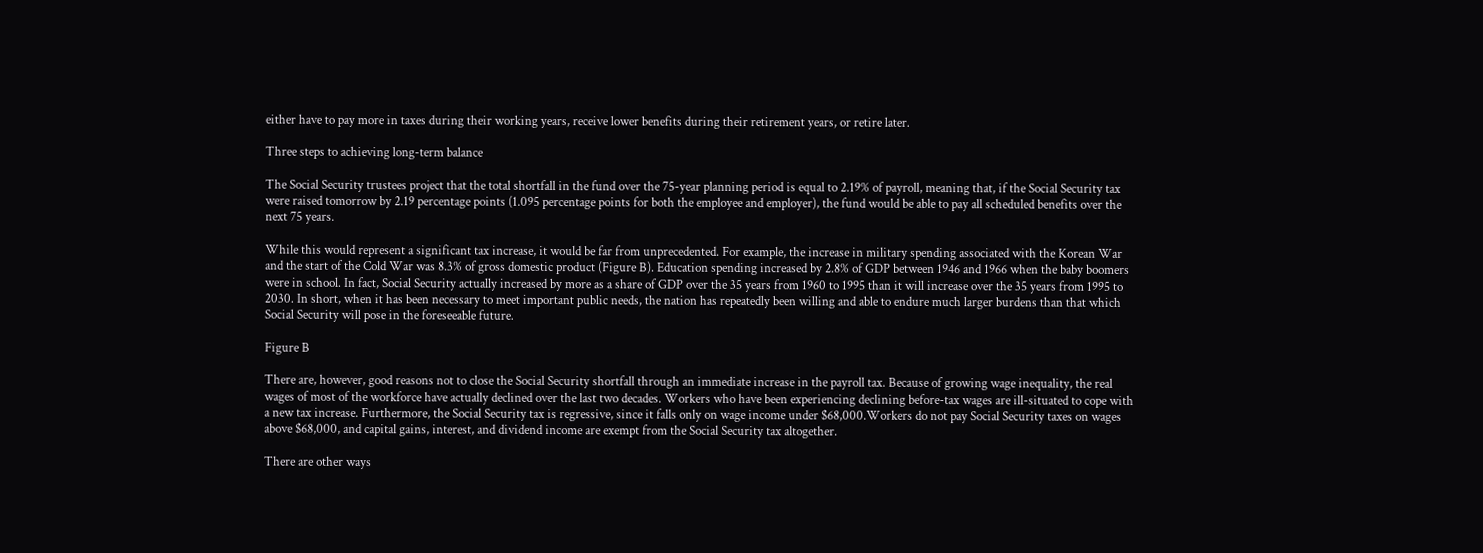either have to pay more in taxes during their working years, receive lower benefits during their retirement years, or retire later.

Three steps to achieving long-term balance

The Social Security trustees project that the total shortfall in the fund over the 75-year planning period is equal to 2.19% of payroll, meaning that, if the Social Security tax were raised tomorrow by 2.19 percentage points (1.095 percentage points for both the employee and employer), the fund would be able to pay all scheduled benefits over the next 75 years.

While this would represent a significant tax increase, it would be far from unprecedented. For example, the increase in military spending associated with the Korean War and the start of the Cold War was 8.3% of gross domestic product (Figure B). Education spending increased by 2.8% of GDP between 1946 and 1966 when the baby boomers were in school. In fact, Social Security actually increased by more as a share of GDP over the 35 years from 1960 to 1995 than it will increase over the 35 years from 1995 to 2030. In short, when it has been necessary to meet important public needs, the nation has repeatedly been willing and able to endure much larger burdens than that which Social Security will pose in the foreseeable future.

Figure B

There are, however, good reasons not to close the Social Security shortfall through an immediate increase in the payroll tax. Because of growing wage inequality, the real wages of most of the workforce have actually declined over the last two decades. Workers who have been experiencing declining before-tax wages are ill-situated to cope with a new tax increase. Furthermore, the Social Security tax is regressive, since it falls only on wage income under $68,000.Workers do not pay Social Security taxes on wages above $68,000, and capital gains, interest, and dividend income are exempt from the Social Security tax altogether.

There are other ways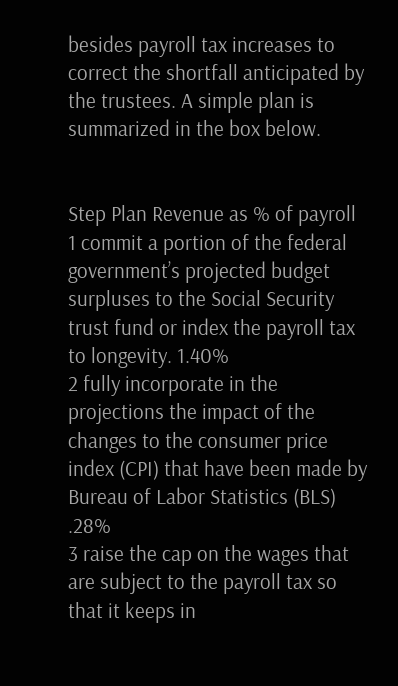besides payroll tax increases to correct the shortfall anticipated by the trustees. A simple plan is summarized in the box below.


Step Plan Revenue as % of payroll
1 commit a portion of the federal government’s projected budget surpluses to the Social Security trust fund or index the payroll tax to longevity. 1.40%
2 fully incorporate in the projections the impact of the changes to the consumer price index (CPI) that have been made by Bureau of Labor Statistics (BLS) .28%
3 raise the cap on the wages that are subject to the payroll tax so that it keeps in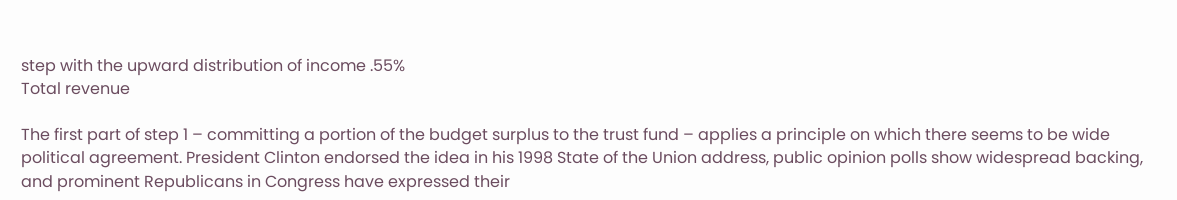step with the upward distribution of income .55%
Total revenue

The first part of step 1 – committing a portion of the budget surplus to the trust fund – applies a principle on which there seems to be wide political agreement. President Clinton endorsed the idea in his 1998 State of the Union address, public opinion polls show widespread backing, and prominent Republicans in Congress have expressed their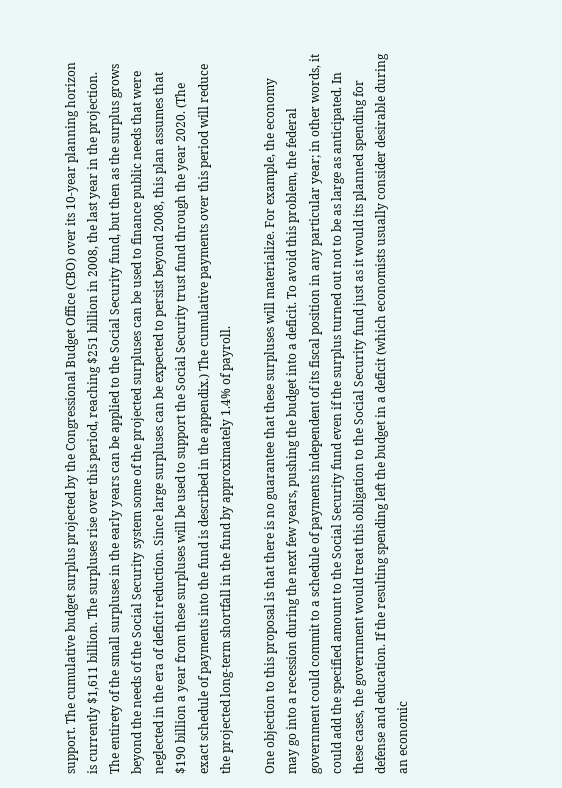support. The cumulative budget surplus projected by the Congressional Budget Office (CBO) over its 10-year planning horizon is currently $1,611 billion. The surpluses rise over this period, reaching $251 billion in 2008, the last year in the projection. The entirety of the small surpluses in the early years can be applied to the Social Security fund, but then as the surplus grows beyond the needs of the Social Security system some of the projected surpluses can be used to finance public needs that were neglected in the era of deficit reduction. Since large surpluses can be expected to persist beyond 2008, this plan assumes that $190 billion a year from these surpluses will be used to support the Social Security trust fund through the year 2020. (The exact schedule of payments into the fund is described in the appendix.) The cumulative payments over this period will reduce the projected long-term shortfall in the fund by approximately 1.4% of payroll.

One objection to this proposal is that there is no guarantee that these surpluses will materialize. For example, the economy may go into a recession during the next few years, pushing the budget into a deficit. To avoid this problem, the federal government could commit to a schedule of payments independent of its fiscal position in any particular year; in other words, it could add the specified amount to the Social Security fund even if the surplus turned out not to be as large as anticipated. In these cases, the government would treat this obligation to the Social Security fund just as it would its planned spending for defense and education. If the resulting spending left the budget in a deficit (which economists usually consider desirable during an economic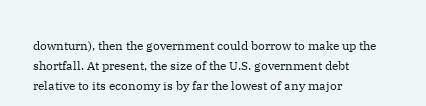downturn), then the government could borrow to make up the shortfall. At present, the size of the U.S. government debt relative to its economy is by far the lowest of any major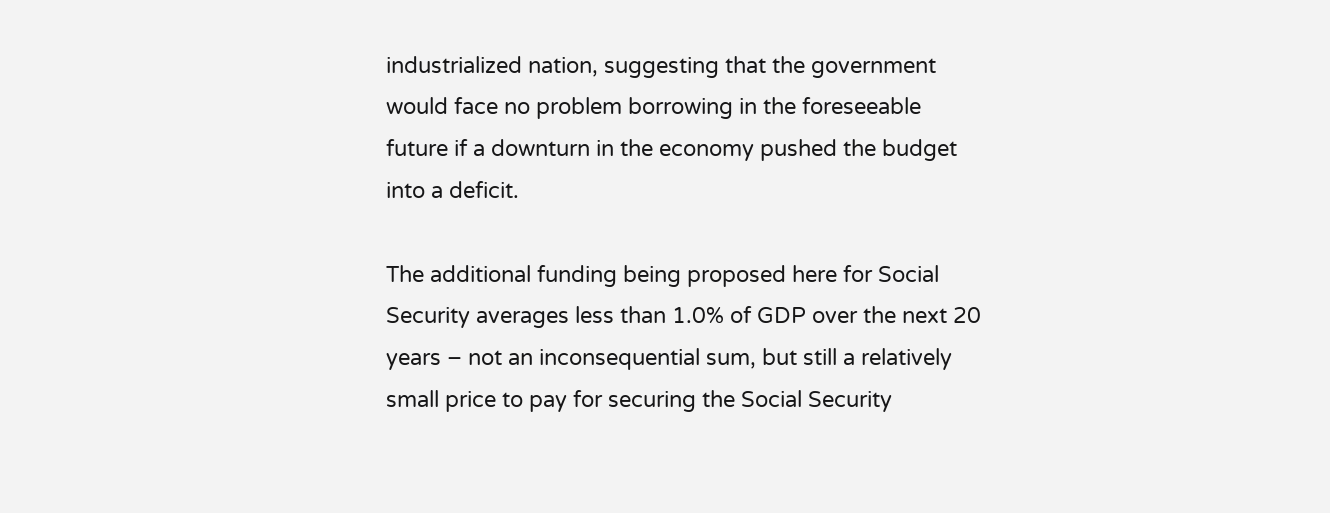industrialized nation, suggesting that the government would face no problem borrowing in the foreseeable future if a downturn in the economy pushed the budget into a deficit.

The additional funding being proposed here for Social Security averages less than 1.0% of GDP over the next 20 years – not an inconsequential sum, but still a relatively small price to pay for securing the Social Security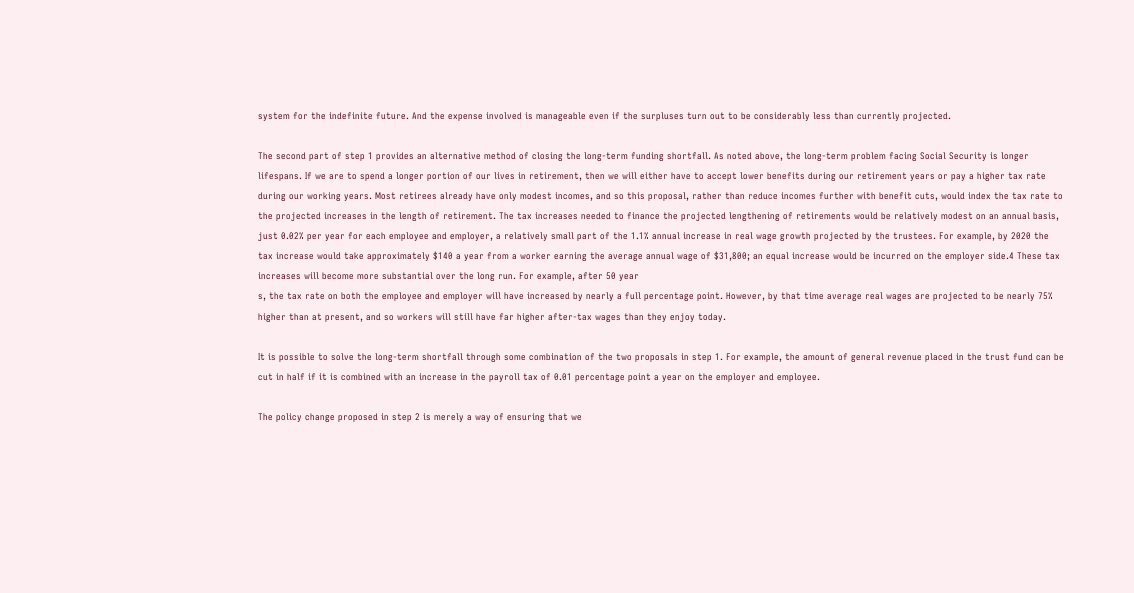system for the indefinite future. And the expense involved is manageable even if the surpluses turn out to be considerably less than currently projected.

The second part of step 1 provides an alternative method of closing the long-term funding shortfall. As noted above, the long-term problem facing Social Security is longer lifespans. If we are to spend a longer portion of our lives in retirement, then we will either have to accept lower benefits during our retirement years or pay a higher tax rate during our working years. Most retirees already have only modest incomes, and so this proposal, rather than reduce incomes further with benefit cuts, would index the tax rate to the projected increases in the length of retirement. The tax increases needed to finance the projected lengthening of retirements would be relatively modest on an annual basis, just 0.02% per year for each employee and employer, a relatively small part of the 1.1% annual increase in real wage growth projected by the trustees. For example, by 2020 the tax increase would take approximately $140 a year from a worker earning the average annual wage of $31,800; an equal increase would be incurred on the employer side.4 These tax increases will become more substantial over the long run. For example, after 50 year
s, the tax rate on both the employee and employer will have increased by nearly a full percentage point. However, by that time average real wages are projected to be nearly 75% higher than at present, and so workers will still have far higher after-tax wages than they enjoy today.

It is possible to solve the long-term shortfall through some combination of the two proposals in step 1. For example, the amount of general revenue placed in the trust fund can be cut in half if it is combined with an increase in the payroll tax of 0.01 percentage point a year on the employer and employee.

The policy change proposed in step 2 is merely a way of ensuring that we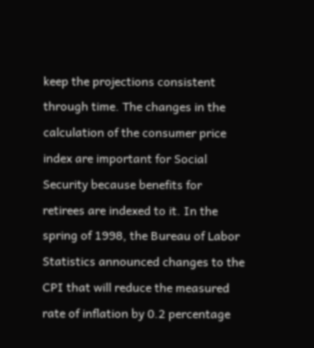keep the projections consistent through time. The changes in the calculation of the consumer price index are important for Social Security because benefits for retirees are indexed to it. In the spring of 1998, the Bureau of Labor Statistics announced changes to the CPI that will reduce the measured rate of inflation by 0.2 percentage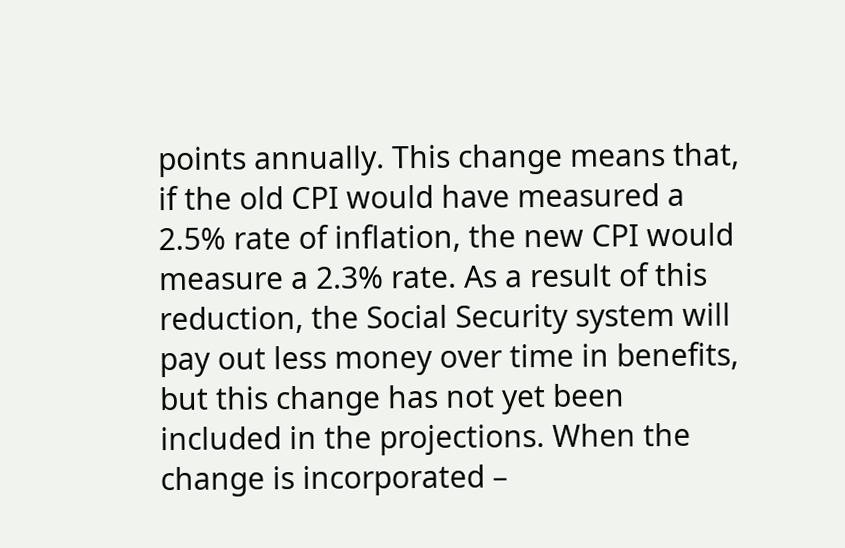points annually. This change means that, if the old CPI would have measured a 2.5% rate of inflation, the new CPI would measure a 2.3% rate. As a result of this reduction, the Social Security system will pay out less money over time in benefits, but this change has not yet been included in the projections. When the change is incorporated –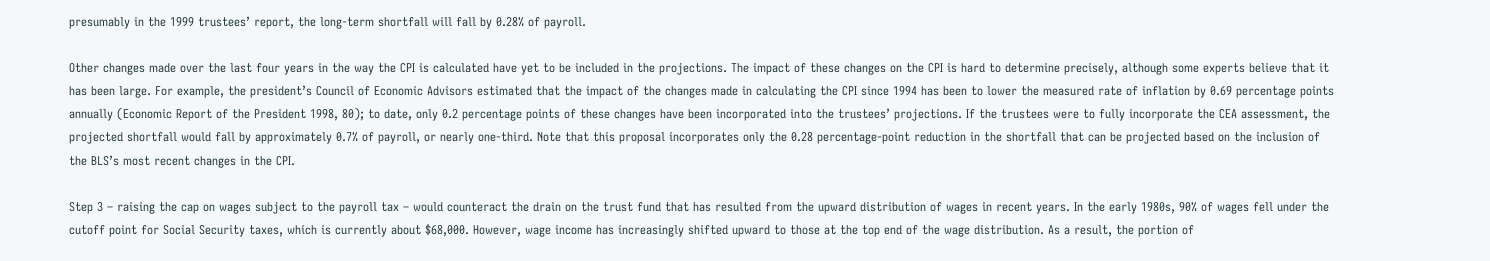presumably in the 1999 trustees’ report, the long-term shortfall will fall by 0.28% of payroll.

Other changes made over the last four years in the way the CPI is calculated have yet to be included in the projections. The impact of these changes on the CPI is hard to determine precisely, although some experts believe that it has been large. For example, the president’s Council of Economic Advisors estimated that the impact of the changes made in calculating the CPI since 1994 has been to lower the measured rate of inflation by 0.69 percentage points annually (Economic Report of the President 1998, 80); to date, only 0.2 percentage points of these changes have been incorporated into the trustees’ projections. If the trustees were to fully incorporate the CEA assessment, the projected shortfall would fall by approximately 0.7% of payroll, or nearly one-third. Note that this proposal incorporates only the 0.28 percentage-point reduction in the shortfall that can be projected based on the inclusion of the BLS’s most recent changes in the CPI.

Step 3 – raising the cap on wages subject to the payroll tax – would counteract the drain on the trust fund that has resulted from the upward distribution of wages in recent years. In the early 1980s, 90% of wages fell under the cutoff point for Social Security taxes, which is currently about $68,000. However, wage income has increasingly shifted upward to those at the top end of the wage distribution. As a result, the portion of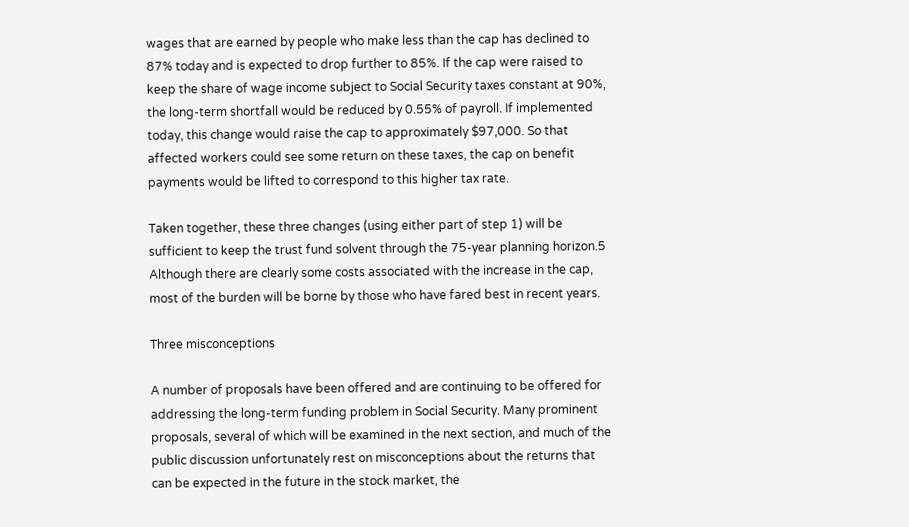wages that are earned by people who make less than the cap has declined to 87% today and is expected to drop further to 85%. If the cap were raised to keep the share of wage income subject to Social Security taxes constant at 90%, the long-term shortfall would be reduced by 0.55% of payroll. If implemented today, this change would raise the cap to approximately $97,000. So that affected workers could see some return on these taxes, the cap on benefit payments would be lifted to correspond to this higher tax rate.

Taken together, these three changes (using either part of step 1) will be sufficient to keep the trust fund solvent through the 75-year planning horizon.5 Although there are clearly some costs associated with the increase in the cap, most of the burden will be borne by those who have fared best in recent years.

Three misconceptions

A number of proposals have been offered and are continuing to be offered for addressing the long-term funding problem in Social Security. Many prominent proposals, several of which will be examined in the next section, and much of the public discussion unfortunately rest on misconceptions about the returns that can be expected in the future in the stock market, the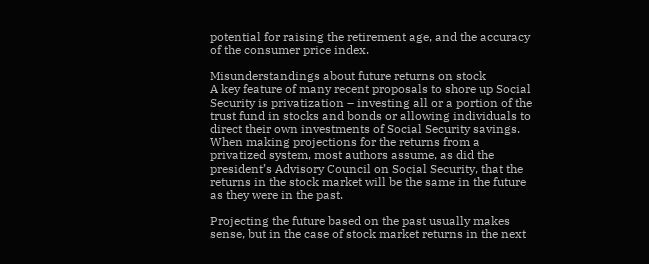potential for raising the retirement age, and the accuracy of the consumer price index.

Misunderstandings about future returns on stock
A key feature of many recent proposals to shore up Social Security is privatization – investing all or a portion of the trust fund in stocks and bonds or allowing individuals to direct their own investments of Social Security savings. When making projections for the returns from a privatized system, most authors assume, as did the president’s Advisory Council on Social Security, that the returns in the stock market will be the same in the future as they were in the past.

Projecting the future based on the past usually makes sense, but in the case of stock market returns in the next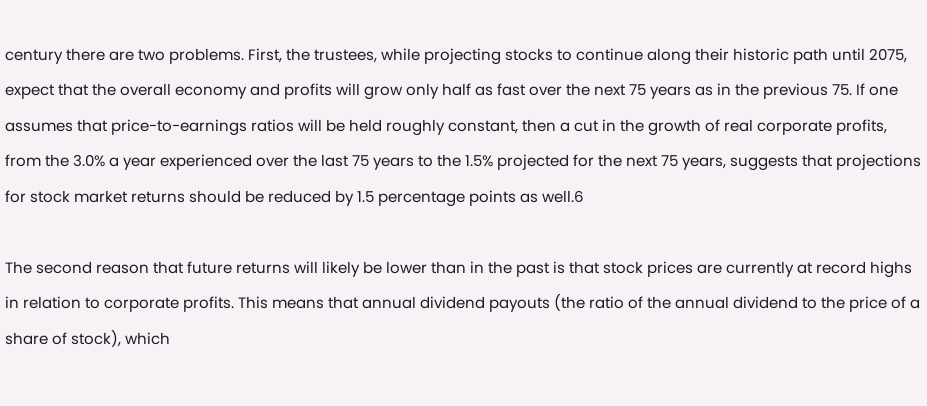century there are two problems. First, the trustees, while projecting stocks to continue along their historic path until 2075, expect that the overall economy and profits will grow only half as fast over the next 75 years as in the previous 75. If one assumes that price-to-earnings ratios will be held roughly constant, then a cut in the growth of real corporate profits, from the 3.0% a year experienced over the last 75 years to the 1.5% projected for the next 75 years, suggests that projections for stock market returns should be reduced by 1.5 percentage points as well.6

The second reason that future returns will likely be lower than in the past is that stock prices are currently at record highs in relation to corporate profits. This means that annual dividend payouts (the ratio of the annual dividend to the price of a share of stock), which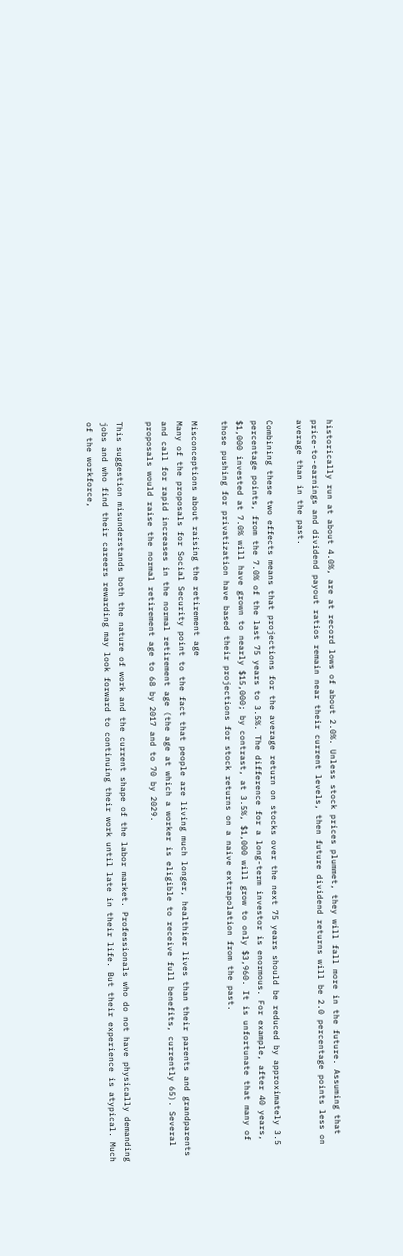historically run at about 4.0%, are at record lows of about 2.0%. Unless stock prices plummet, they will fall more in the future. Assuming that price-to-earnings and dividend payout ratios remain near their current levels, then future dividend returns will be 2.0 percentage points less on average than in the past.

Combining these two effects means that projections for the average return on stocks over the next 75 years should be reduced by approximately 3.5 percentage points, from the 7.0% of the last 75 years to 3.5%. The difference for a long-term investor is enormous. For example, after 40 years, $1,000 invested at 7.0% will have grown to nearly $15,000; by contrast, at 3.5%, $1,000 will grow to only $3,960. It is unfortunate that many of those pushing for privatization have based their projections for stock returns on a naive extrapolation from the past.

Misconceptions about raising the retirement age
Many of the proposals for Social Security point to the fact that people are living much longer, healthier lives than their parents and grandparents and call for rapid increases in the normal retirement age (the age at which a worker is eligible to receive full benefits, currently 65). Several proposals would raise the normal retirement age to 68 by 2017 and to 70 by 2029.

This suggestion misunderstands both the nature of work and the current shape of the labor market. Professionals who do not have physically demanding jobs and who find their careers rewarding may look forward to continuing their work until late in their life. But their experience is atypical. Much of the workforce,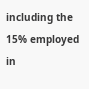including the 15% employed in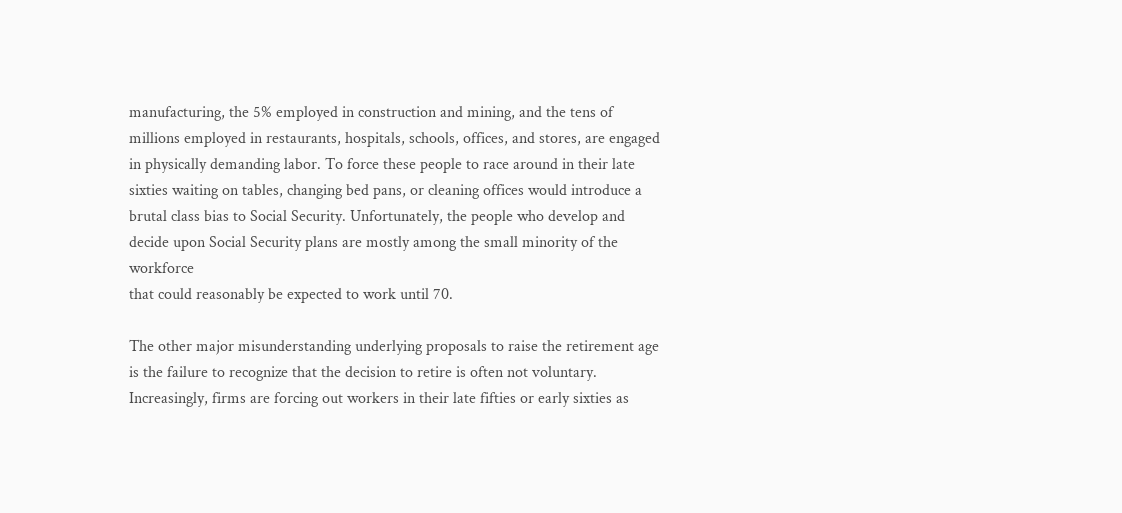manufacturing, the 5% employed in construction and mining, and the tens of millions employed in restaurants, hospitals, schools, offices, and stores, are engaged in physically demanding labor. To force these people to race around in their late sixties waiting on tables, changing bed pans, or cleaning offices would introduce a brutal class bias to Social Security. Unfortunately, the people who develop and decide upon Social Security plans are mostly among the small minority of the workforce
that could reasonably be expected to work until 70.

The other major misunderstanding underlying proposals to raise the retirement age is the failure to recognize that the decision to retire is often not voluntary. Increasingly, firms are forcing out workers in their late fifties or early sixties as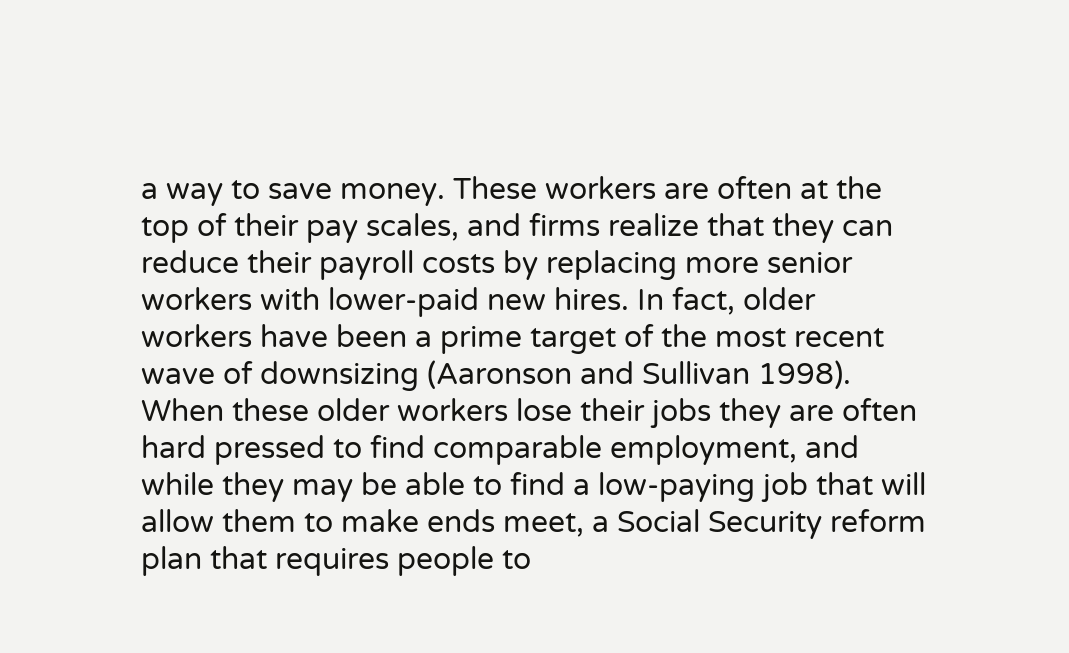a way to save money. These workers are often at the top of their pay scales, and firms realize that they can reduce their payroll costs by replacing more senior workers with lower-paid new hires. In fact, older workers have been a prime target of the most recent wave of downsizing (Aaronson and Sullivan 1998). When these older workers lose their jobs they are often hard pressed to find comparable employment, and while they may be able to find a low-paying job that will allow them to make ends meet, a Social Security reform plan that requires people to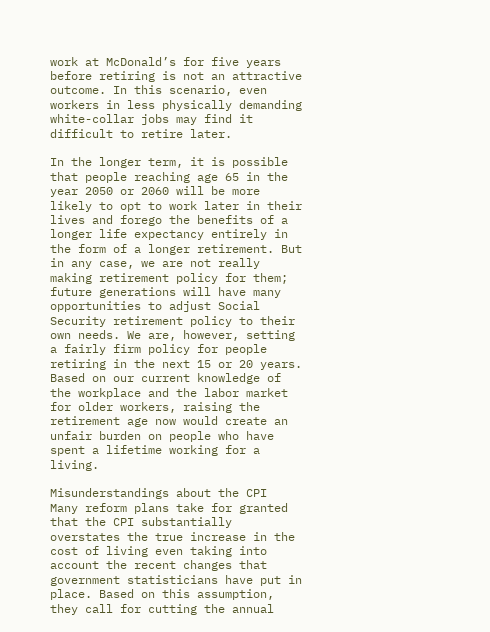work at McDonald’s for five years before retiring is not an attractive outcome. In this scenario, even workers in less physically demanding white-collar jobs may find it difficult to retire later.

In the longer term, it is possible that people reaching age 65 in the year 2050 or 2060 will be more likely to opt to work later in their lives and forego the benefits of a longer life expectancy entirely in the form of a longer retirement. But in any case, we are not really making retirement policy for them; future generations will have many opportunities to adjust Social Security retirement policy to their own needs. We are, however, setting a fairly firm policy for people retiring in the next 15 or 20 years. Based on our current knowledge of the workplace and the labor market for older workers, raising the retirement age now would create an unfair burden on people who have spent a lifetime working for a living.

Misunderstandings about the CPI
Many reform plans take for granted that the CPI substantially overstates the true increase in the cost of living even taking into account the recent changes that government statisticians have put in place. Based on this assumption, they call for cutting the annual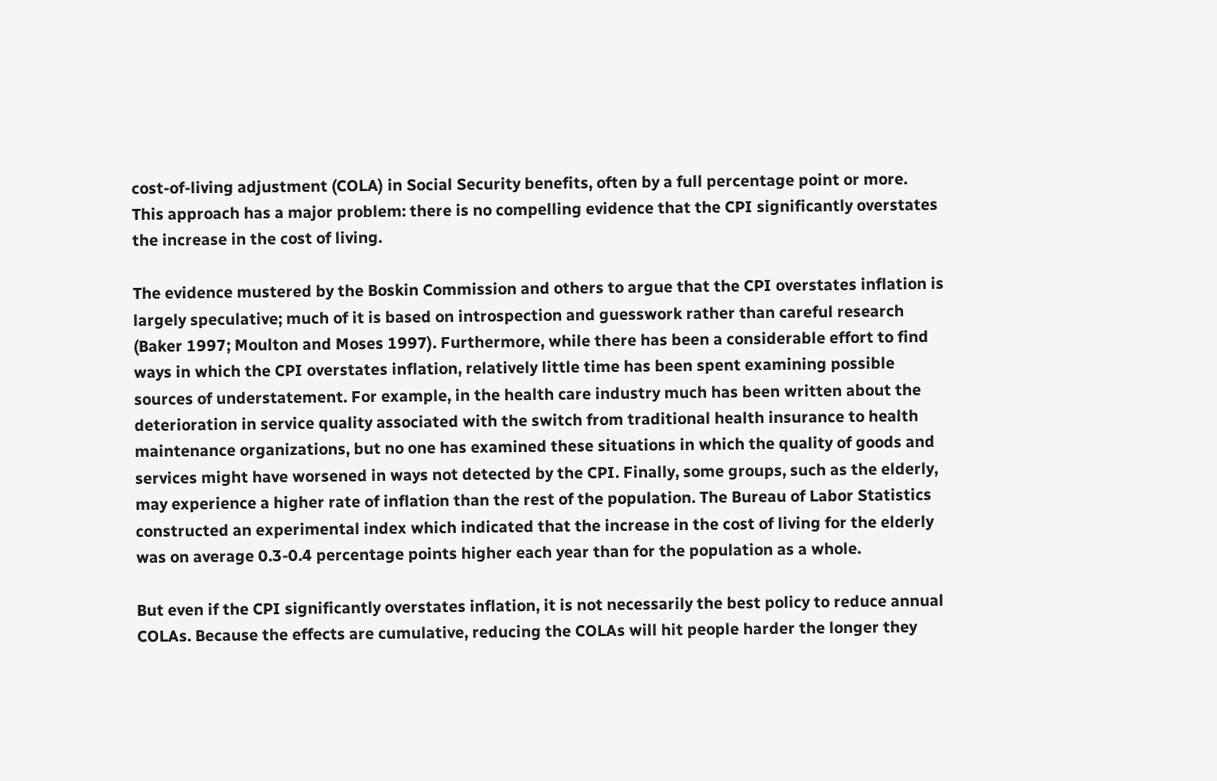cost-of-living adjustment (COLA) in Social Security benefits, often by a full percentage point or more. This approach has a major problem: there is no compelling evidence that the CPI significantly overstates the increase in the cost of living.

The evidence mustered by the Boskin Commission and others to argue that the CPI overstates inflation is largely speculative; much of it is based on introspection and guesswork rather than careful research (Baker 1997; Moulton and Moses 1997). Furthermore, while there has been a considerable effort to find ways in which the CPI overstates inflation, relatively little time has been spent examining possible sources of understatement. For example, in the health care industry much has been written about the deterioration in service quality associated with the switch from traditional health insurance to health maintenance organizations, but no one has examined these situations in which the quality of goods and services might have worsened in ways not detected by the CPI. Finally, some groups, such as the elderly, may experience a higher rate of inflation than the rest of the population. The Bureau of Labor Statistics constructed an experimental index which indicated that the increase in the cost of living for the elderly was on average 0.3-0.4 percentage points higher each year than for the population as a whole.

But even if the CPI significantly overstates inflation, it is not necessarily the best policy to reduce annual COLAs. Because the effects are cumulative, reducing the COLAs will hit people harder the longer they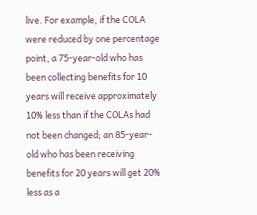live. For example, if the COLA were reduced by one percentage point, a 75-year-old who has been collecting benefits for 10 years will receive approximately 10% less than if the COLAs had not been changed; an 85-year-old who has been receiving benefits for 20 years will get 20% less as a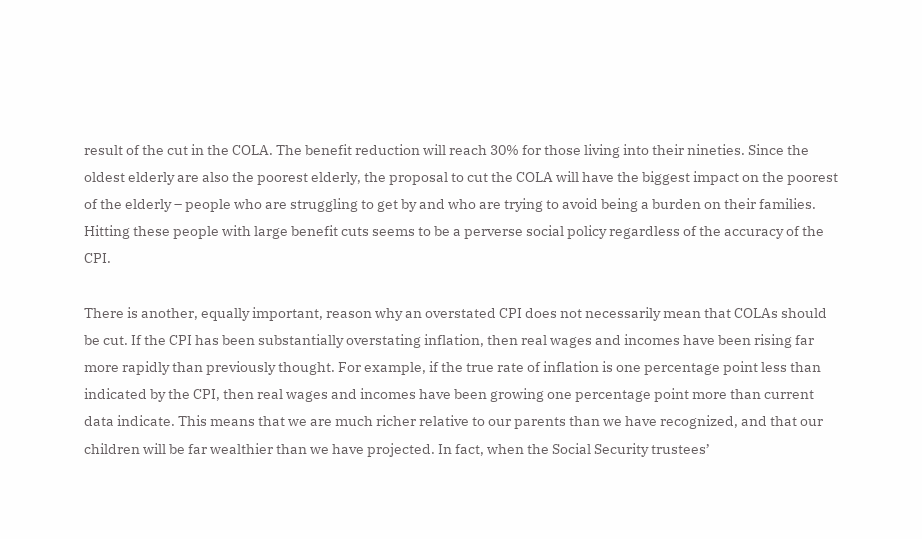result of the cut in the COLA. The benefit reduction will reach 30% for those living into their nineties. Since the oldest elderly are also the poorest elderly, the proposal to cut the COLA will have the biggest impact on the poorest of the elderly – people who are struggling to get by and who are trying to avoid being a burden on their families. Hitting these people with large benefit cuts seems to be a perverse social policy regardless of the accuracy of the CPI.

There is another, equally important, reason why an overstated CPI does not necessarily mean that COLAs should be cut. If the CPI has been substantially overstating inflation, then real wages and incomes have been rising far more rapidly than previously thought. For example, if the true rate of inflation is one percentage point less than indicated by the CPI, then real wages and incomes have been growing one percentage point more than current data indicate. This means that we are much richer relative to our parents than we have recognized, and that our children will be far wealthier than we have projected. In fact, when the Social Security trustees’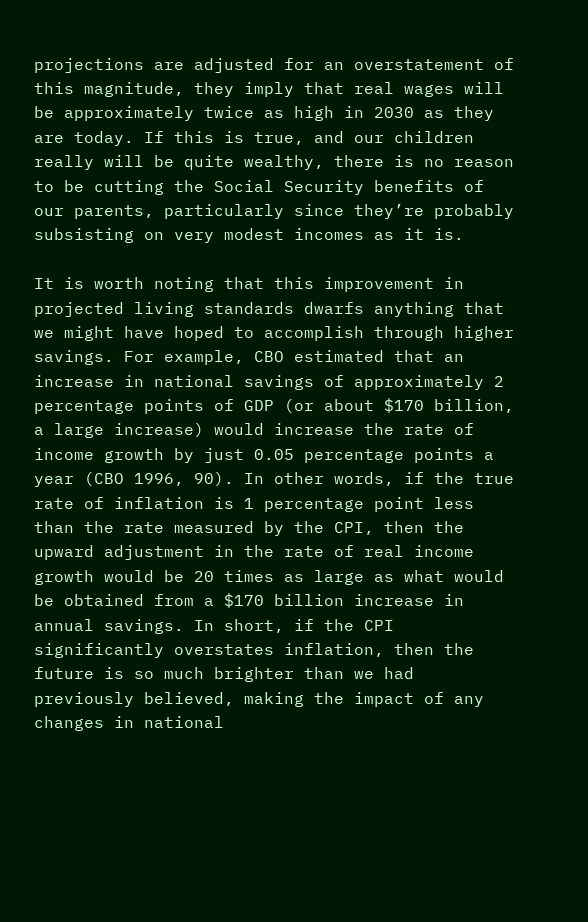projections are adjusted for an overstatement of this magnitude, they imply that real wages will be approximately twice as high in 2030 as they are today. If this is true, and our children really will be quite wealthy, there is no reason to be cutting the Social Security benefits of our parents, particularly since they’re probably subsisting on very modest incomes as it is.

It is worth noting that this improvement in projected living standards dwarfs anything that we might have hoped to accomplish through higher savings. For example, CBO estimated that an increase in national savings of approximately 2 percentage points of GDP (or about $170 billion, a large increase) would increase the rate of income growth by just 0.05 percentage points a year (CBO 1996, 90). In other words, if the true rate of inflation is 1 percentage point less than the rate measured by the CPI, then the upward adjustment in the rate of real income growth would be 20 times as large as what would be obtained from a $170 billion increase in annual savings. In short, if the CPI significantly overstates inflation, then the future is so much brighter than we had previously believed, making the impact of any changes in national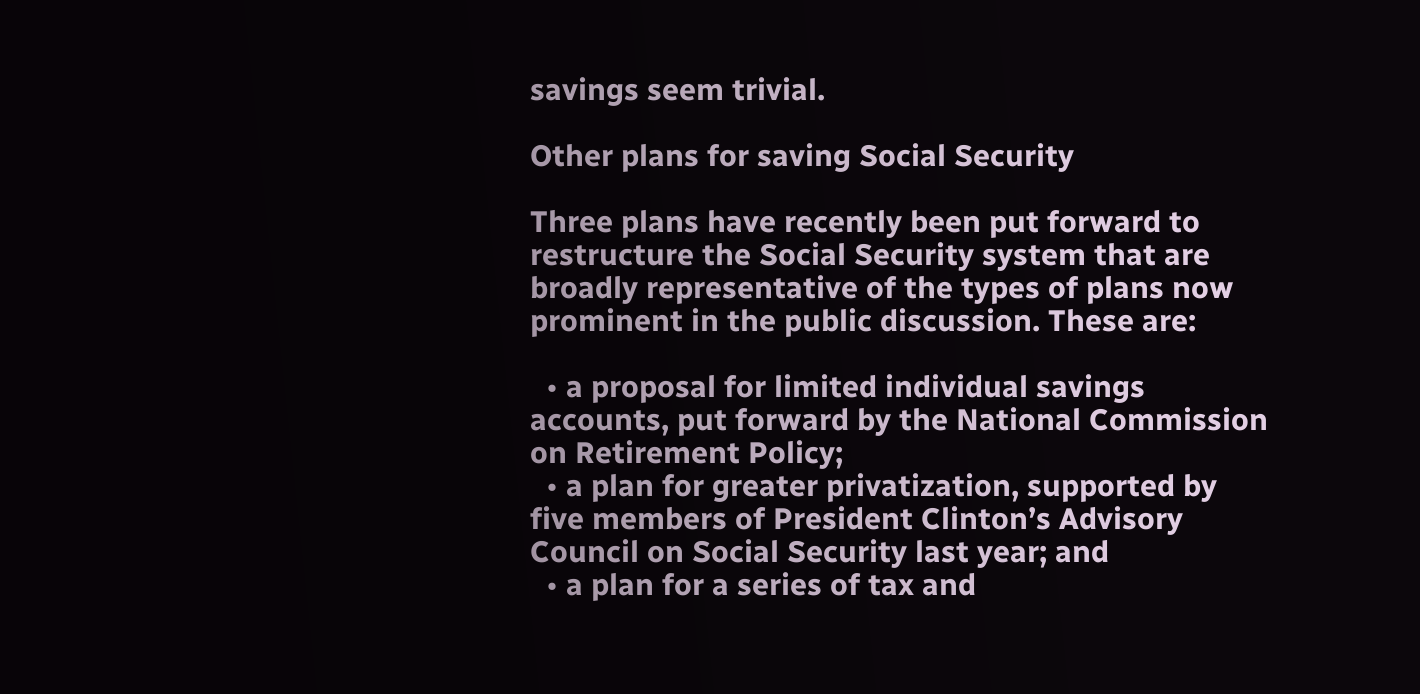savings seem trivial.

Other plans for saving Social Security

Three plans have recently been put forward to restructure the Social Security system that are broadly representative of the types of plans now prominent in the public discussion. These are:

  • a proposal for limited individual savings accounts, put forward by the National Commission on Retirement Policy;
  • a plan for greater privatization, supported by five members of President Clinton’s Advisory Council on Social Security last year; and
  • a plan for a series of tax and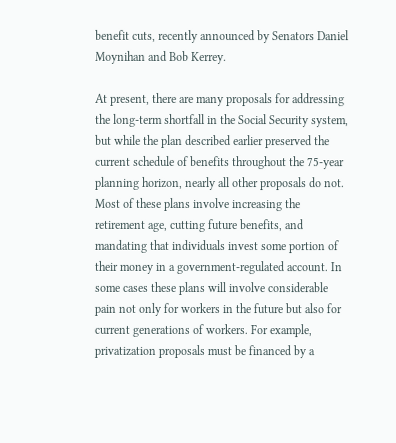benefit cuts, recently announced by Senators Daniel Moynihan and Bob Kerrey.

At present, there are many proposals for addressing the long-term shortfall in the Social Security system, but while the plan described earlier preserved the current schedule of benefits throughout the 75-year planning horizon, nearly all other proposals do not. Most of these plans involve increasing the retirement age, cutting future benefits, and mandating that individuals invest some portion of their money in a government-regulated account. In some cases these plans will involve considerable pain not only for workers in the future but also for current generations of workers. For example, privatization proposals must be financed by a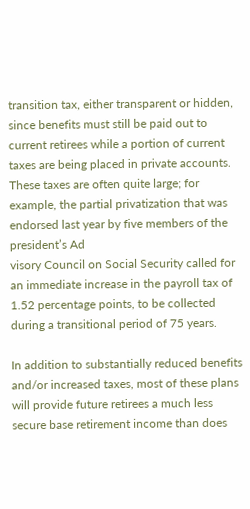transition tax, either transparent or hidden, since benefits must still be paid out to current retirees while a portion of current taxes are being placed in private accounts. These taxes are often quite large; for example, the partial privatization that was endorsed last year by five members of the president’s Ad
visory Council on Social Security called for an immediate increase in the payroll tax of 1.52 percentage points, to be collected during a transitional period of 75 years.

In addition to substantially reduced benefits and/or increased taxes, most of these plans will provide future retirees a much less secure base retirement income than does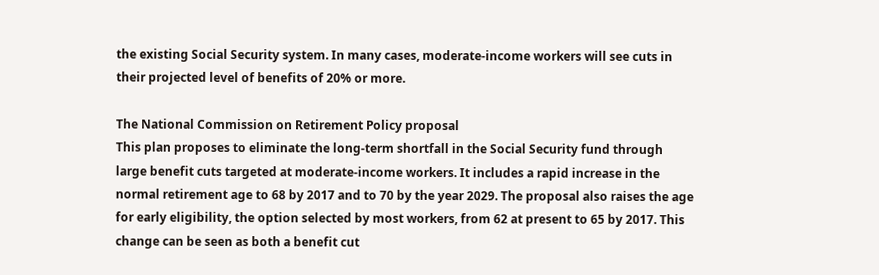the existing Social Security system. In many cases, moderate-income workers will see cuts in their projected level of benefits of 20% or more.

The National Commission on Retirement Policy proposal
This plan proposes to eliminate the long-term shortfall in the Social Security fund through large benefit cuts targeted at moderate-income workers. It includes a rapid increase in the normal retirement age to 68 by 2017 and to 70 by the year 2029. The proposal also raises the age for early eligibility, the option selected by most workers, from 62 at present to 65 by 2017. This change can be seen as both a benefit cut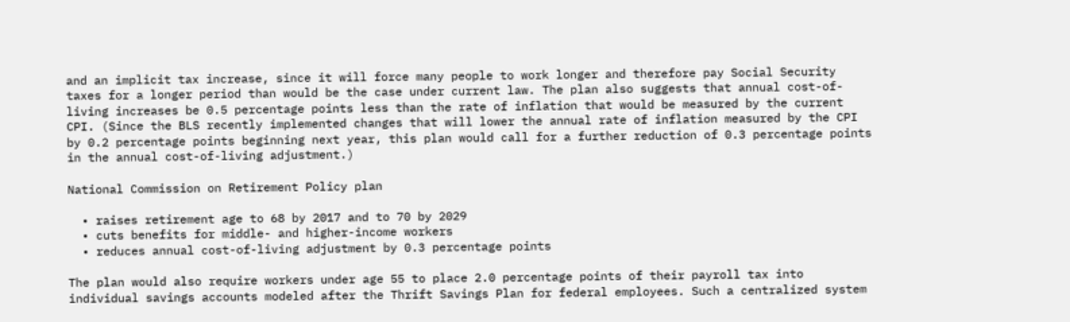and an implicit tax increase, since it will force many people to work longer and therefore pay Social Security taxes for a longer period than would be the case under current law. The plan also suggests that annual cost-of-living increases be 0.5 percentage points less than the rate of inflation that would be measured by the current CPI. (Since the BLS recently implemented changes that will lower the annual rate of inflation measured by the CPI by 0.2 percentage points beginning next year, this plan would call for a further reduction of 0.3 percentage points in the annual cost-of-living adjustment.)

National Commission on Retirement Policy plan

  • raises retirement age to 68 by 2017 and to 70 by 2029
  • cuts benefits for middle- and higher-income workers
  • reduces annual cost-of-living adjustment by 0.3 percentage points

The plan would also require workers under age 55 to place 2.0 percentage points of their payroll tax into individual savings accounts modeled after the Thrift Savings Plan for federal employees. Such a centralized system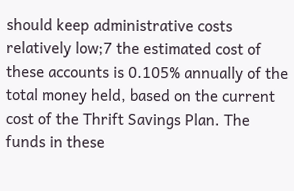should keep administrative costs relatively low;7 the estimated cost of these accounts is 0.105% annually of the total money held, based on the current cost of the Thrift Savings Plan. The funds in these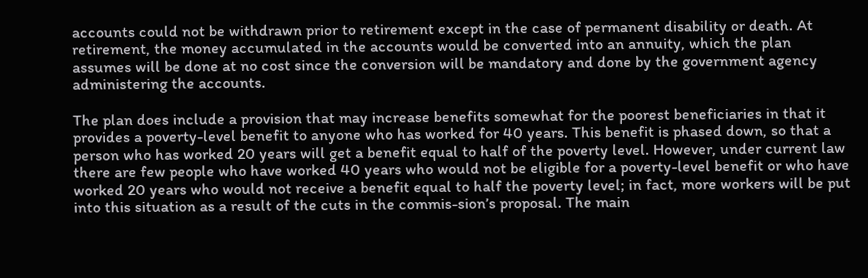accounts could not be withdrawn prior to retirement except in the case of permanent disability or death. At retirement, the money accumulated in the accounts would be converted into an annuity, which the plan assumes will be done at no cost since the conversion will be mandatory and done by the government agency administering the accounts.

The plan does include a provision that may increase benefits somewhat for the poorest beneficiaries in that it provides a poverty-level benefit to anyone who has worked for 40 years. This benefit is phased down, so that a person who has worked 20 years will get a benefit equal to half of the poverty level. However, under current law there are few people who have worked 40 years who would not be eligible for a poverty-level benefit or who have worked 20 years who would not receive a benefit equal to half the poverty level; in fact, more workers will be put into this situation as a result of the cuts in the commis-sion’s proposal. The main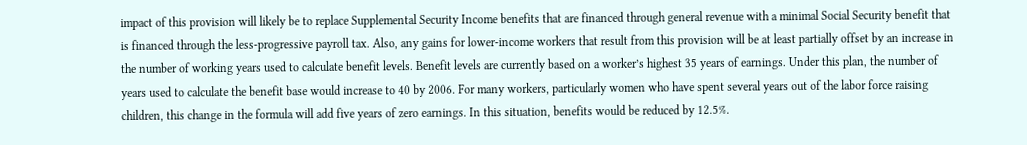impact of this provision will likely be to replace Supplemental Security Income benefits that are financed through general revenue with a minimal Social Security benefit that is financed through the less-progressive payroll tax. Also, any gains for lower-income workers that result from this provision will be at least partially offset by an increase in the number of working years used to calculate benefit levels. Benefit levels are currently based on a worker’s highest 35 years of earnings. Under this plan, the number of years used to calculate the benefit base would increase to 40 by 2006. For many workers, particularly women who have spent several years out of the labor force raising children, this change in the formula will add five years of zero earnings. In this situation, benefits would be reduced by 12.5%.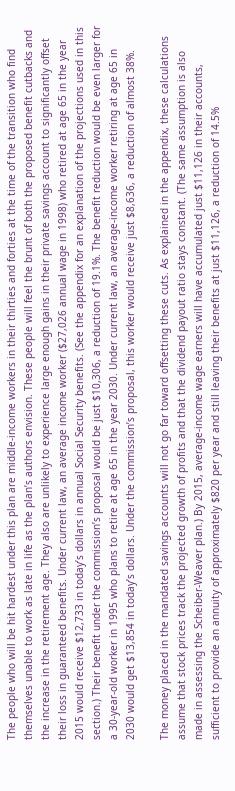The people who will be hit hardest under this plan are middle-income workers in their thirties and forties at the time of the transition who find themselves unable to work as late in life as the plan’s authors envision. These people will feel the brunt of both the proposed benefit cutbacks and the increase in the retirement age. They also are unlikely to experience large enough gains in their private savings account to significantly offset their loss in guaranteed benefits. Under current law, an average income worker ($27,026 annual wage in 1998) who retired at age 65 in the year 2015 would receive $12,733 in today’s dollars in annual Social Security benefits. (See the appendix for an explanation of the projections used in this section.) Their benefit under the commission’s proposal would be just $10,306, a reduction of 19.1%. The benefit reduction would be even larger for a 30-year-old worker in 1995 who plans to retire at age 65 in the year 2030. Under current law, an average-income worker retiring at age 65 in 2030 would get $13,854 in today’s dollars. Under the commission’s proposal, this worker would receive just $8,636, a reduction of almost 38%.

The money placed in the mandated savings accounts will not go far toward offsetting these cuts. As explained in the appendix, these calculations assume that stock prices track the projected growth of profits and that the dividend payout ratio stays constant. (The same assumption is also made in assessing the Scheiber-Weaver plan.) By 2015, average-income wage earners will have accumulated just $11,126 in their accounts, sufficient to provide an annuity of approximately $820 per year and still leaving their benefits at just $11,126, a reduction of 14.5%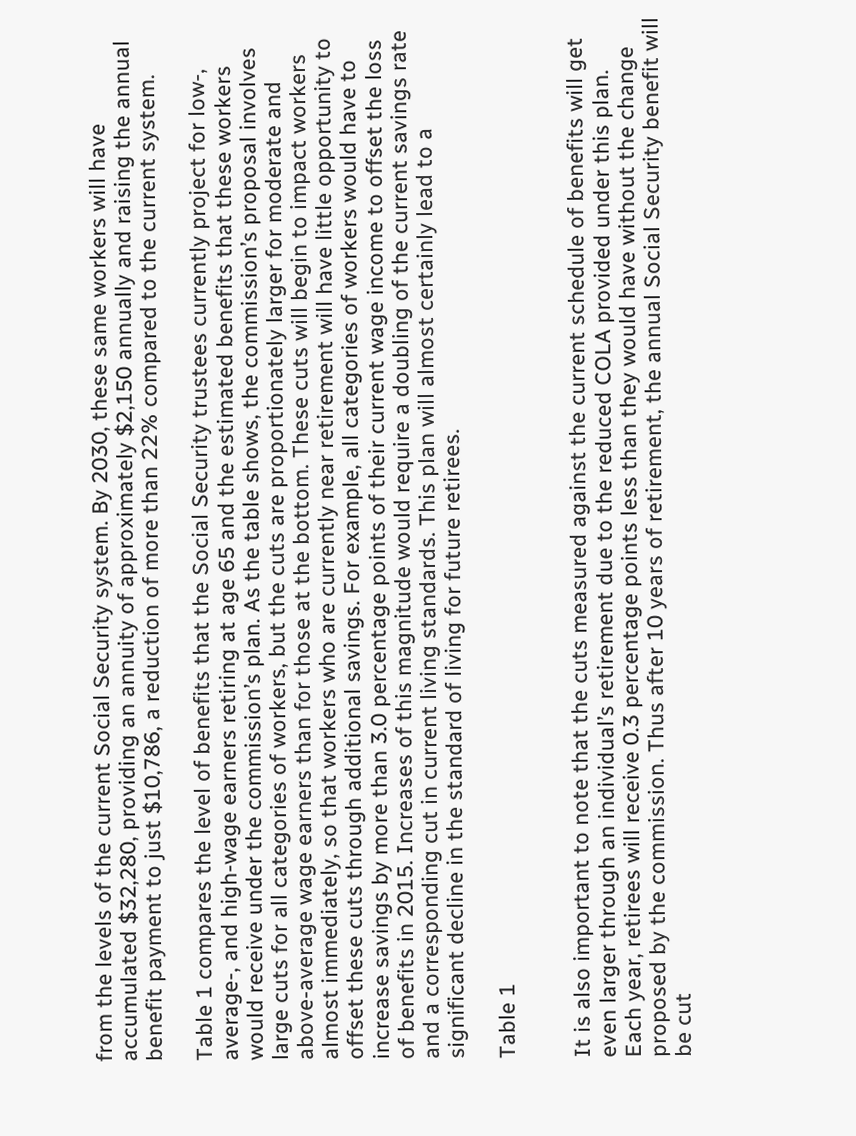from the levels of the current Social Security system. By 2030, these same workers will have accumulated $32,280, providing an annuity of approximately $2,150 annually and raising the annual benefit payment to just $10,786, a reduction of more than 22% compared to the current system.

Table 1 compares the level of benefits that the Social Security trustees currently project for low-, average-, and high-wage earners retiring at age 65 and the estimated benefits that these workers would receive under the commission’s plan. As the table shows, the commission’s proposal involves large cuts for all categories of workers, but the cuts are proportionately larger for moderate and above-average wage earners than for those at the bottom. These cuts will begin to impact workers almost immediately, so that workers who are currently near retirement will have little opportunity to offset these cuts through additional savings. For example, all categories of workers would have to increase savings by more than 3.0 percentage points of their current wage income to offset the loss of benefits in 2015. Increases of this magnitude would require a doubling of the current savings rate and a corresponding cut in current living standards. This plan will almost certainly lead to a significant decline in the standard of living for future retirees.

Table 1


It is also important to note that the cuts measured against the current schedule of benefits will get even larger through an individual’s retirement due to the reduced COLA provided under this plan. Each year, retirees will receive 0.3 percentage points less than they would have without the change proposed by the commission. Thus after 10 years of retirement, the annual Social Security benefit will be cut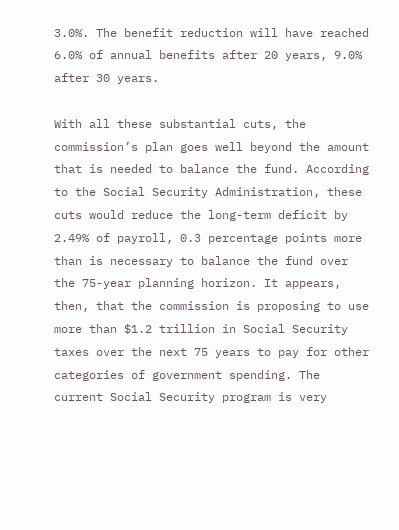3.0%. The benefit reduction will have reached 6.0% of annual benefits after 20 years, 9.0% after 30 years.

With all these substantial cuts, the commission’s plan goes well beyond the amount that is needed to balance the fund. According to the Social Security Administration, these cuts would reduce the long-term deficit by 2.49% of payroll, 0.3 percentage points more than is necessary to balance the fund over the 75-year planning horizon. It appears, then, that the commission is proposing to use more than $1.2 trillion in Social Security taxes over the next 75 years to pay for other categories of government spending. The current Social Security program is very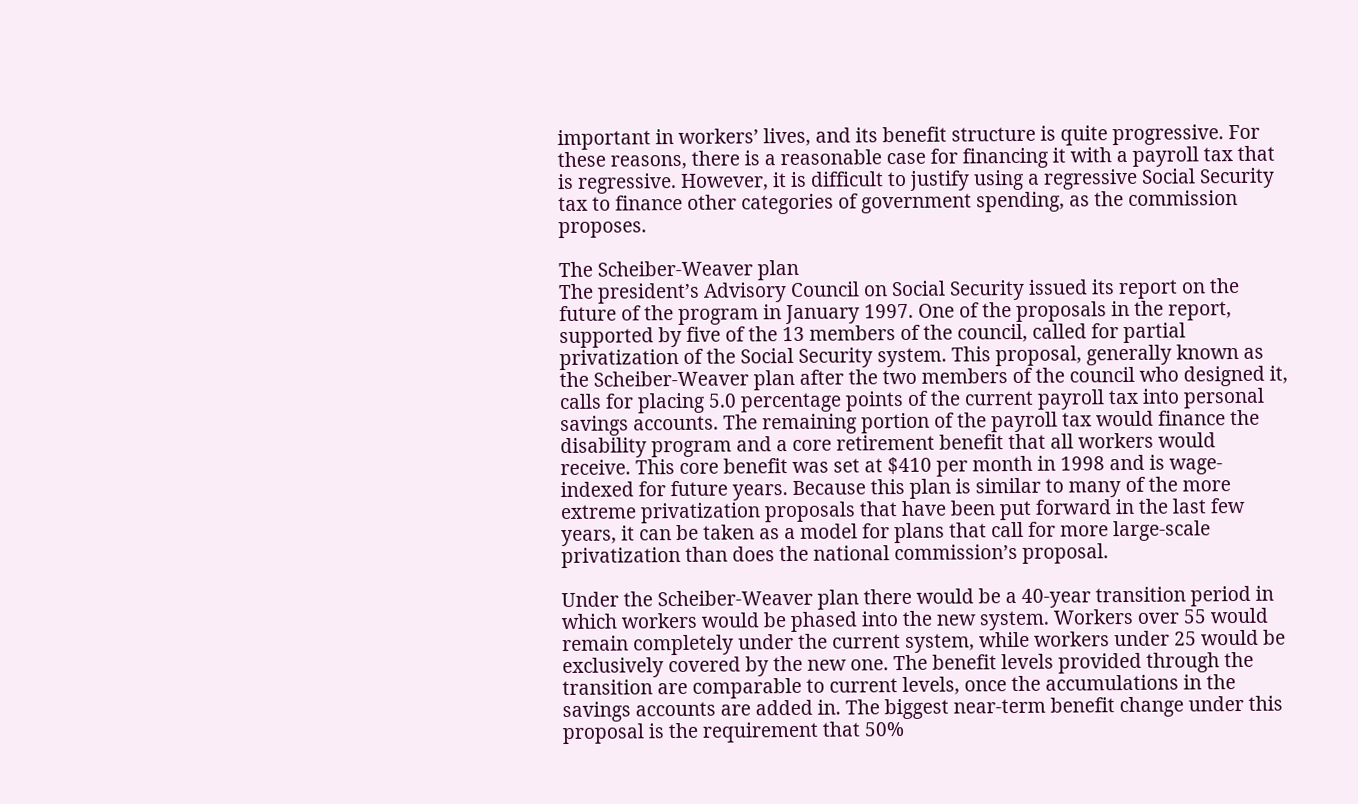important in workers’ lives, and its benefit structure is quite progressive. For these reasons, there is a reasonable case for financing it with a payroll tax that is regressive. However, it is difficult to justify using a regressive Social Security tax to finance other categories of government spending, as the commission proposes.

The Scheiber-Weaver plan
The president’s Advisory Council on Social Security issued its report on the future of the program in January 1997. One of the proposals in the report, supported by five of the 13 members of the council, called for partial privatization of the Social Security system. This proposal, generally known as the Scheiber-Weaver plan after the two members of the council who designed it, calls for placing 5.0 percentage points of the current payroll tax into personal savings accounts. The remaining portion of the payroll tax would finance the disability program and a core retirement benefit that all workers would receive. This core benefit was set at $410 per month in 1998 and is wage-indexed for future years. Because this plan is similar to many of the more extreme privatization proposals that have been put forward in the last few years, it can be taken as a model for plans that call for more large-scale privatization than does the national commission’s proposal.

Under the Scheiber-Weaver plan there would be a 40-year transition period in which workers would be phased into the new system. Workers over 55 would remain completely under the current system, while workers under 25 would be exclusively covered by the new one. The benefit levels provided through the transition are comparable to current levels, once the accumulations in the savings accounts are added in. The biggest near-term benefit change under this proposal is the requirement that 50%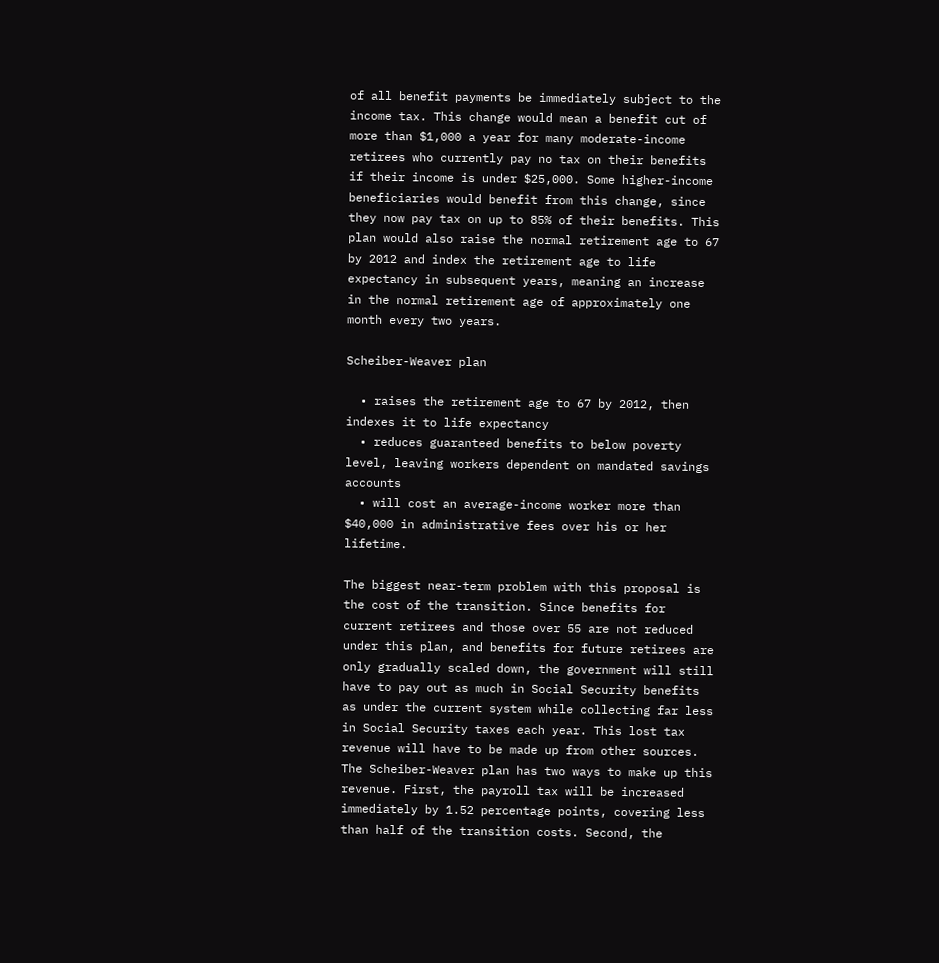of all benefit payments be immediately subject to the income tax. This change would mean a benefit cut of more than $1,000 a year for many moderate-income retirees who currently pay no tax on their benefits if their income is under $25,000. Some higher-income beneficiaries would benefit from this change, since they now pay tax on up to 85% of their benefits. This plan would also raise the normal retirement age to 67 by 2012 and index the retirement age to life expectancy in subsequent years, meaning an increase in the normal retirement age of approximately one month every two years.

Scheiber-Weaver plan

  • raises the retirement age to 67 by 2012, then indexes it to life expectancy
  • reduces guaranteed benefits to below poverty level, leaving workers dependent on mandated savings accounts
  • will cost an average-income worker more than $40,000 in administrative fees over his or her lifetime.

The biggest near-term problem with this proposal is the cost of the transition. Since benefits for current retirees and those over 55 are not reduced under this plan, and benefits for future retirees are only gradually scaled down, the government will still have to pay out as much in Social Security benefits as under the current system while collecting far less in Social Security taxes each year. This lost tax revenue will have to be made up from other sources. The Scheiber-Weaver plan has two ways to make up this revenue. First, the payroll tax will be increased immediately by 1.52 percentage points, covering less than half of the transition costs. Second, the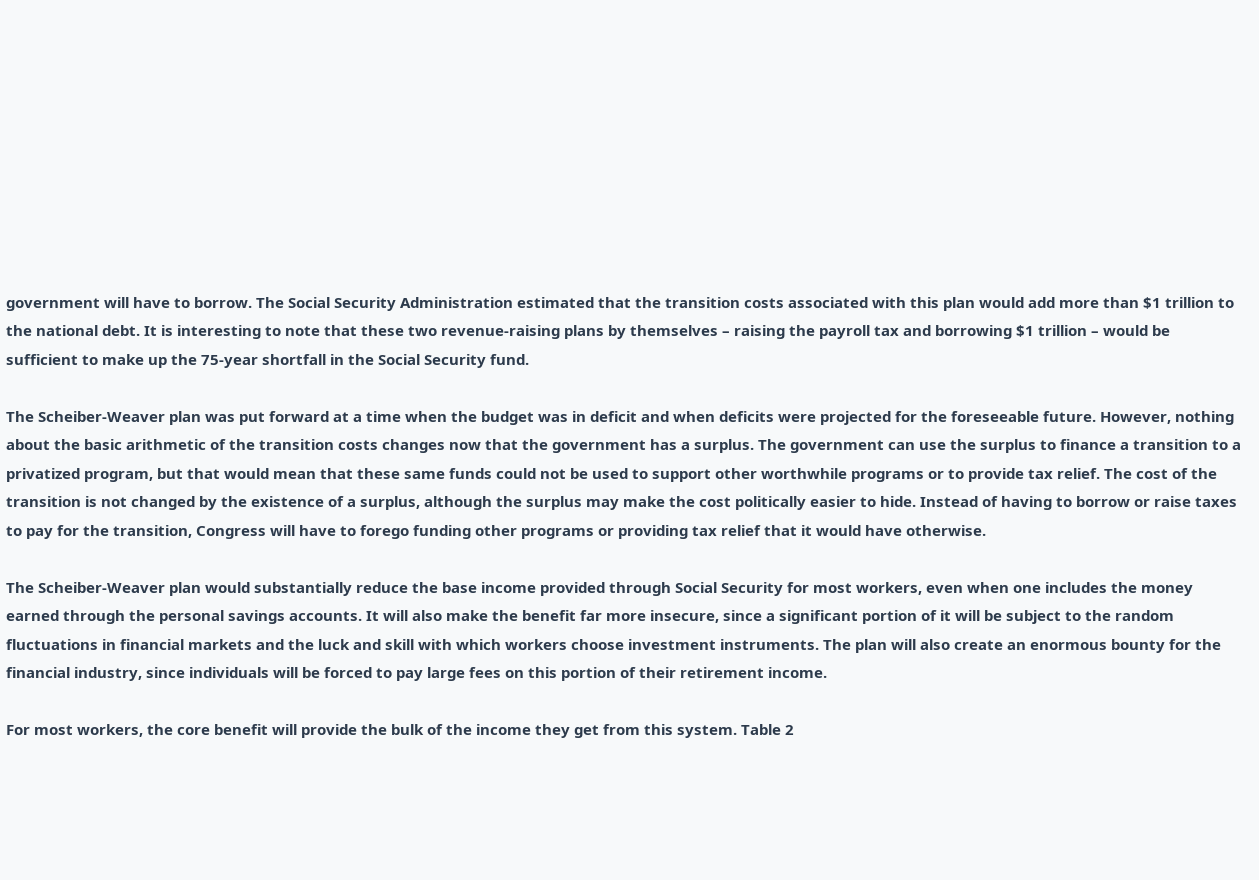government will have to borrow. The Social Security Administration estimated that the transition costs associated with this plan would add more than $1 trillion to the national debt. It is interesting to note that these two revenue-raising plans by themselves – raising the payroll tax and borrowing $1 trillion – would be sufficient to make up the 75-year shortfall in the Social Security fund.

The Scheiber-Weaver plan was put forward at a time when the budget was in deficit and when deficits were projected for the foreseeable future. However, nothing about the basic arithmetic of the transition costs changes now that the government has a surplus. The government can use the surplus to finance a transition to a privatized program, but that would mean that these same funds could not be used to support other worthwhile programs or to provide tax relief. The cost of the transition is not changed by the existence of a surplus, although the surplus may make the cost politically easier to hide. Instead of having to borrow or raise taxes to pay for the transition, Congress will have to forego funding other programs or providing tax relief that it would have otherwise.

The Scheiber-Weaver plan would substantially reduce the base income provided through Social Security for most workers, even when one includes the money earned through the personal savings accounts. It will also make the benefit far more insecure, since a significant portion of it will be subject to the random fluctuations in financial markets and the luck and skill with which workers choose investment instruments. The plan will also create an enormous bounty for the financial industry, since individuals will be forced to pay large fees on this portion of their retirement income.

For most workers, the core benefit will provide the bulk of the income they get from this system. Table 2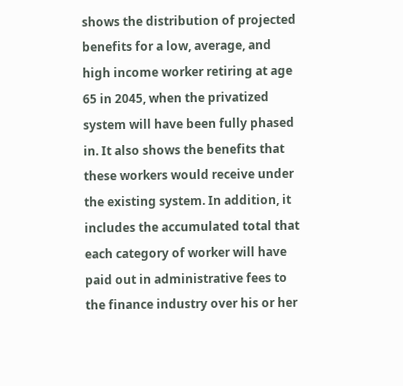shows the distribution of projected benefits for a low, average, and high income worker retiring at age 65 in 2045, when the privatized system will have been fully phased in. It also shows the benefits that these workers would receive under the existing system. In addition, it includes the accumulated total that each category of worker will have paid out in administrative fees to the finance industry over his or her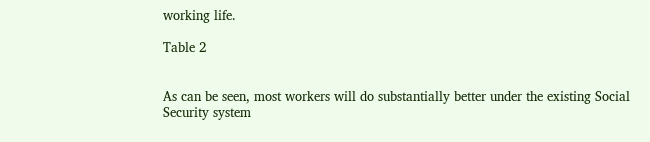working life.

Table 2


As can be seen, most workers will do substantially better under the existing Social Security system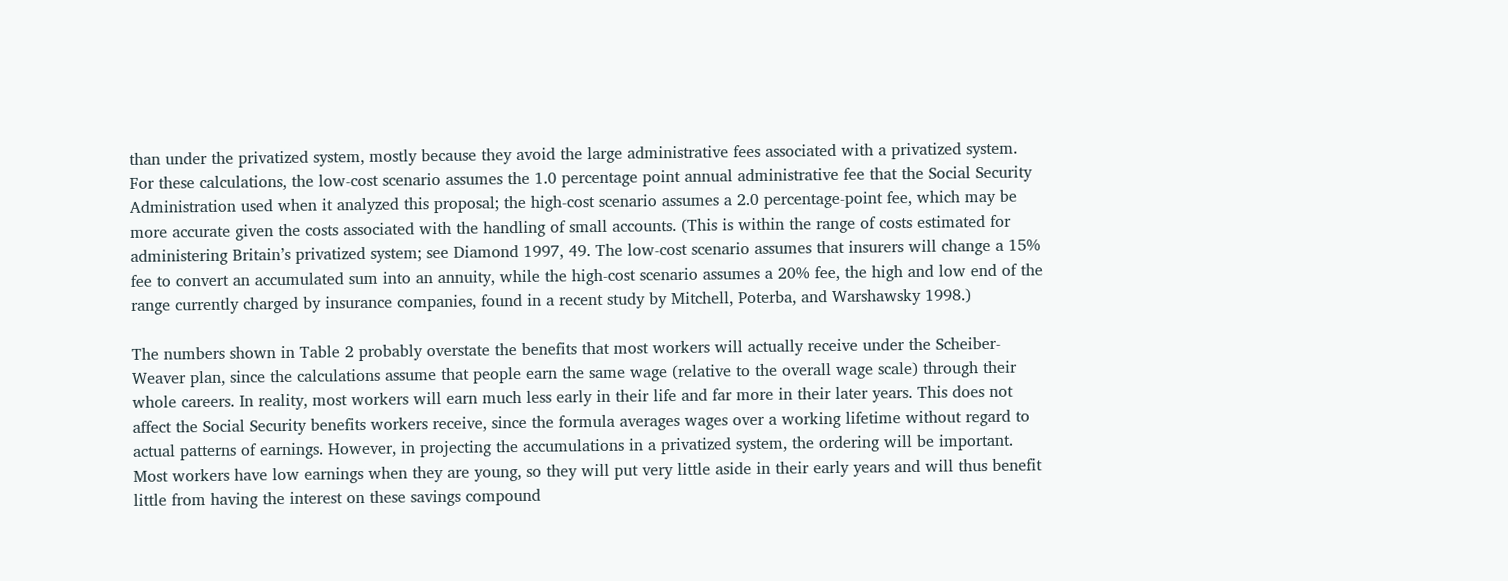than under the privatized system, mostly because they avoid the large administrative fees associated with a privatized system. For these calculations, the low-cost scenario assumes the 1.0 percentage point annual administrative fee that the Social Security Administration used when it analyzed this proposal; the high-cost scenario assumes a 2.0 percentage-point fee, which may be more accurate given the costs associated with the handling of small accounts. (This is within the range of costs estimated for administering Britain’s privatized system; see Diamond 1997, 49. The low-cost scenario assumes that insurers will change a 15% fee to convert an accumulated sum into an annuity, while the high-cost scenario assumes a 20% fee, the high and low end of the range currently charged by insurance companies, found in a recent study by Mitchell, Poterba, and Warshawsky 1998.)

The numbers shown in Table 2 probably overstate the benefits that most workers will actually receive under the Scheiber-Weaver plan, since the calculations assume that people earn the same wage (relative to the overall wage scale) through their whole careers. In reality, most workers will earn much less early in their life and far more in their later years. This does not affect the Social Security benefits workers receive, since the formula averages wages over a working lifetime without regard to actual patterns of earnings. However, in projecting the accumulations in a privatized system, the ordering will be important. Most workers have low earnings when they are young, so they will put very little aside in their early years and will thus benefit little from having the interest on these savings compound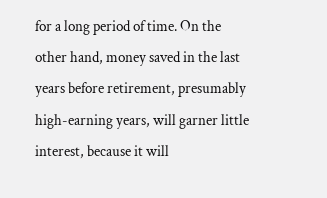for a long period of time. On the other hand, money saved in the last years before retirement, presumably high-earning years, will garner little interest, because it will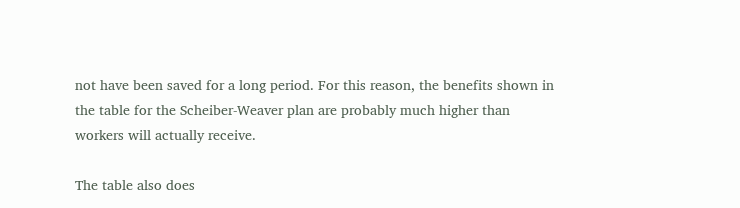not have been saved for a long period. For this reason, the benefits shown in the table for the Scheiber-Weaver plan are probably much higher than workers will actually receive.

The table also does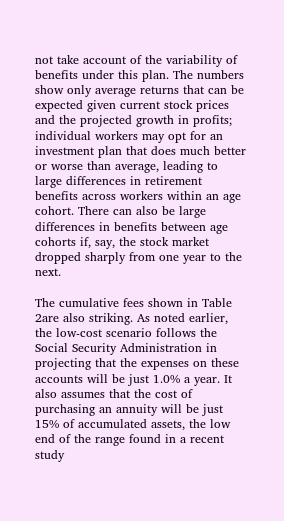not take account of the variability of benefits under this plan. The numbers show only average returns that can be expected given current stock prices and the projected growth in profits; individual workers may opt for an investment plan that does much better or worse than average, leading to large differences in retirement benefits across workers within an age cohort. There can also be large differences in benefits between age cohorts if, say, the stock market dropped sharply from one year to the next.

The cumulative fees shown in Table 2are also striking. As noted earlier, the low-cost scenario follows the Social Security Administration in projecting that the expenses on these accounts will be just 1.0% a year. It also assumes that the cost of purchasing an annuity will be just 15% of accumulated assets, the low end of the range found in a recent study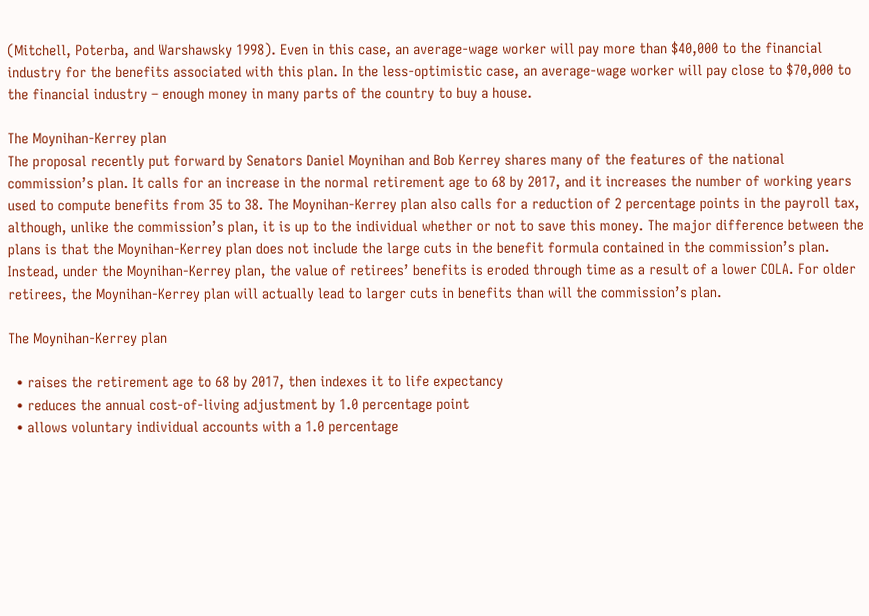(Mitchell, Poterba, and Warshawsky 1998). Even in this case, an average-wage worker will pay more than $40,000 to the financial industry for the benefits associated with this plan. In the less-optimistic case, an average-wage worker will pay close to $70,000 to the financial industry – enough money in many parts of the country to buy a house.

The Moynihan-Kerrey plan
The proposal recently put forward by Senators Daniel Moynihan and Bob Kerrey shares many of the features of the national commission’s plan. It calls for an increase in the normal retirement age to 68 by 2017, and it increases the number of working years used to compute benefits from 35 to 38. The Moynihan-Kerrey plan also calls for a reduction of 2 percentage points in the payroll tax, although, unlike the commission’s plan, it is up to the individual whether or not to save this money. The major difference between the plans is that the Moynihan-Kerrey plan does not include the large cuts in the benefit formula contained in the commission’s plan. Instead, under the Moynihan-Kerrey plan, the value of retirees’ benefits is eroded through time as a result of a lower COLA. For older retirees, the Moynihan-Kerrey plan will actually lead to larger cuts in benefits than will the commission’s plan.

The Moynihan-Kerrey plan

  • raises the retirement age to 68 by 2017, then indexes it to life expectancy
  • reduces the annual cost-of-living adjustment by 1.0 percentage point
  • allows voluntary individual accounts with a 1.0 percentage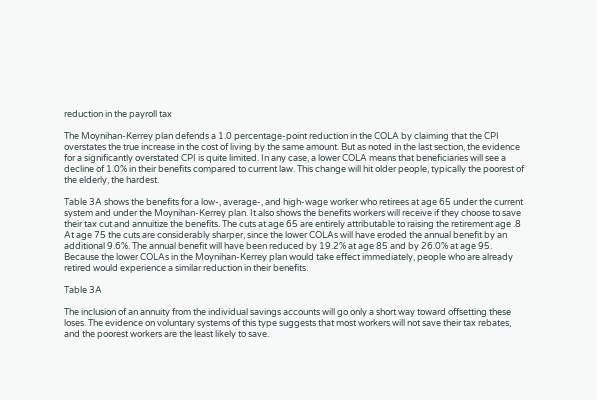reduction in the payroll tax

The Moynihan-Kerrey plan defends a 1.0 percentage-point reduction in the COLA by claiming that the CPI overstates the true increase in the cost of living by the same amount. But as noted in the last section, the evidence for a significantly overstated CPI is quite limited. In any case, a lower COLA means that beneficiaries will see a decline of 1.0% in their benefits compared to current law. This change will hit older people, typically the poorest of the elderly, the hardest.

Table 3A shows the benefits for a low-, average-, and high-wage worker who retirees at age 65 under the current system and under the Moynihan-Kerrey plan. It also shows the benefits workers will receive if they choose to save their tax cut and annuitize the benefits. The cuts at age 65 are entirely attributable to raising the retirement age .8 At age 75 the cuts are considerably sharper, since the lower COLAs will have eroded the annual benefit by an additional 9.6%. The annual benefit will have been reduced by 19.2% at age 85 and by 26.0% at age 95. Because the lower COLAs in the Moynihan-Kerrey plan would take effect immediately, people who are already retired would experience a similar reduction in their benefits.

Table 3A

The inclusion of an annuity from the individual savings accounts will go only a short way toward offsetting these loses. The evidence on voluntary systems of this type suggests that most workers will not save their tax rebates, and the poorest workers are the least likely to save.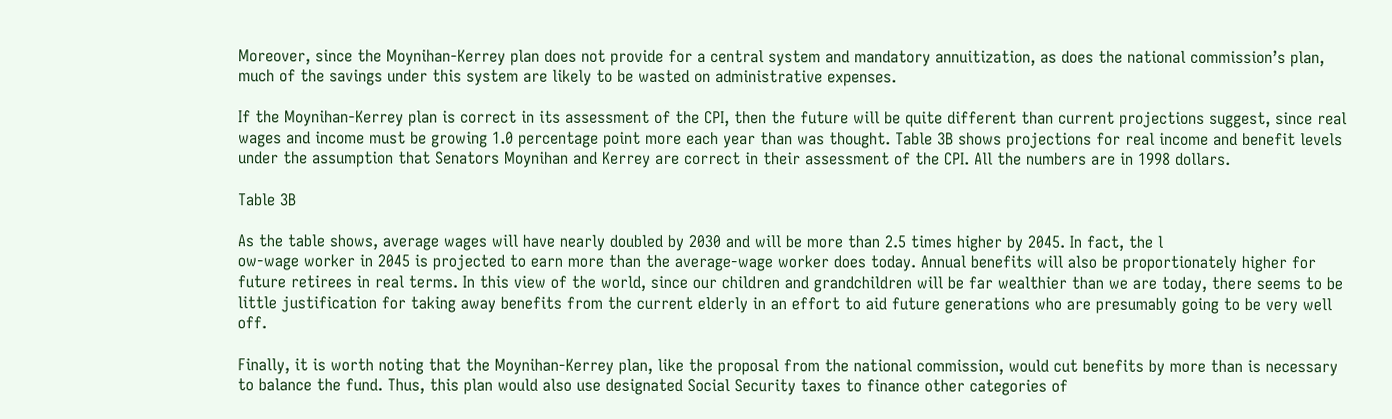Moreover, since the Moynihan-Kerrey plan does not provide for a central system and mandatory annuitization, as does the national commission’s plan, much of the savings under this system are likely to be wasted on administrative expenses.

If the Moynihan-Kerrey plan is correct in its assessment of the CPI, then the future will be quite different than current projections suggest, since real wages and income must be growing 1.0 percentage point more each year than was thought. Table 3B shows projections for real income and benefit levels under the assumption that Senators Moynihan and Kerrey are correct in their assessment of the CPI. All the numbers are in 1998 dollars.

Table 3B

As the table shows, average wages will have nearly doubled by 2030 and will be more than 2.5 times higher by 2045. In fact, the l
ow-wage worker in 2045 is projected to earn more than the average-wage worker does today. Annual benefits will also be proportionately higher for future retirees in real terms. In this view of the world, since our children and grandchildren will be far wealthier than we are today, there seems to be little justification for taking away benefits from the current elderly in an effort to aid future generations who are presumably going to be very well off.

Finally, it is worth noting that the Moynihan-Kerrey plan, like the proposal from the national commission, would cut benefits by more than is necessary to balance the fund. Thus, this plan would also use designated Social Security taxes to finance other categories of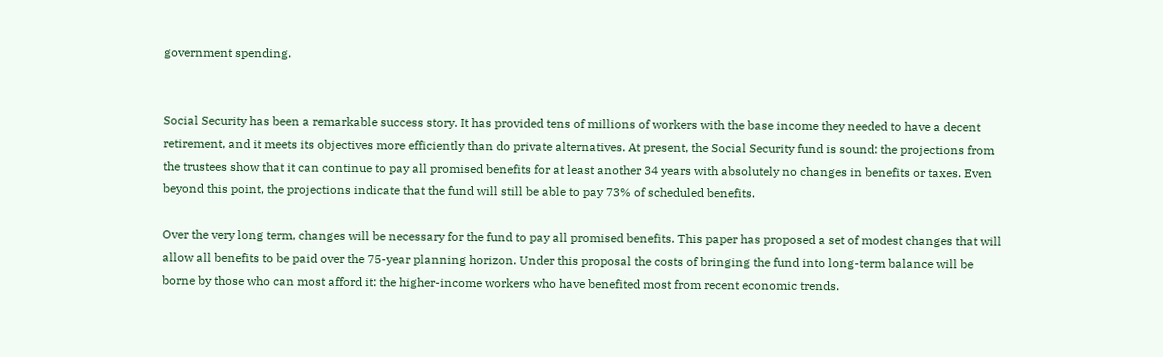government spending.


Social Security has been a remarkable success story. It has provided tens of millions of workers with the base income they needed to have a decent retirement, and it meets its objectives more efficiently than do private alternatives. At present, the Social Security fund is sound: the projections from the trustees show that it can continue to pay all promised benefits for at least another 34 years with absolutely no changes in benefits or taxes. Even beyond this point, the projections indicate that the fund will still be able to pay 73% of scheduled benefits.

Over the very long term, changes will be necessary for the fund to pay all promised benefits. This paper has proposed a set of modest changes that will allow all benefits to be paid over the 75-year planning horizon. Under this proposal the costs of bringing the fund into long-term balance will be borne by those who can most afford it: the higher-income workers who have benefited most from recent economic trends.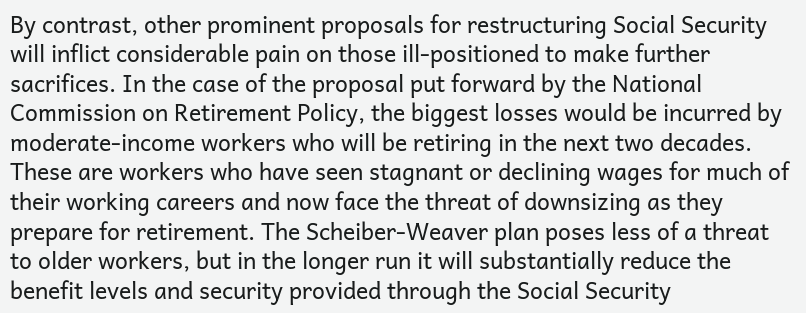By contrast, other prominent proposals for restructuring Social Security will inflict considerable pain on those ill-positioned to make further sacrifices. In the case of the proposal put forward by the National Commission on Retirement Policy, the biggest losses would be incurred by moderate-income workers who will be retiring in the next two decades. These are workers who have seen stagnant or declining wages for much of their working careers and now face the threat of downsizing as they prepare for retirement. The Scheiber-Weaver plan poses less of a threat to older workers, but in the longer run it will substantially reduce the benefit levels and security provided through the Social Security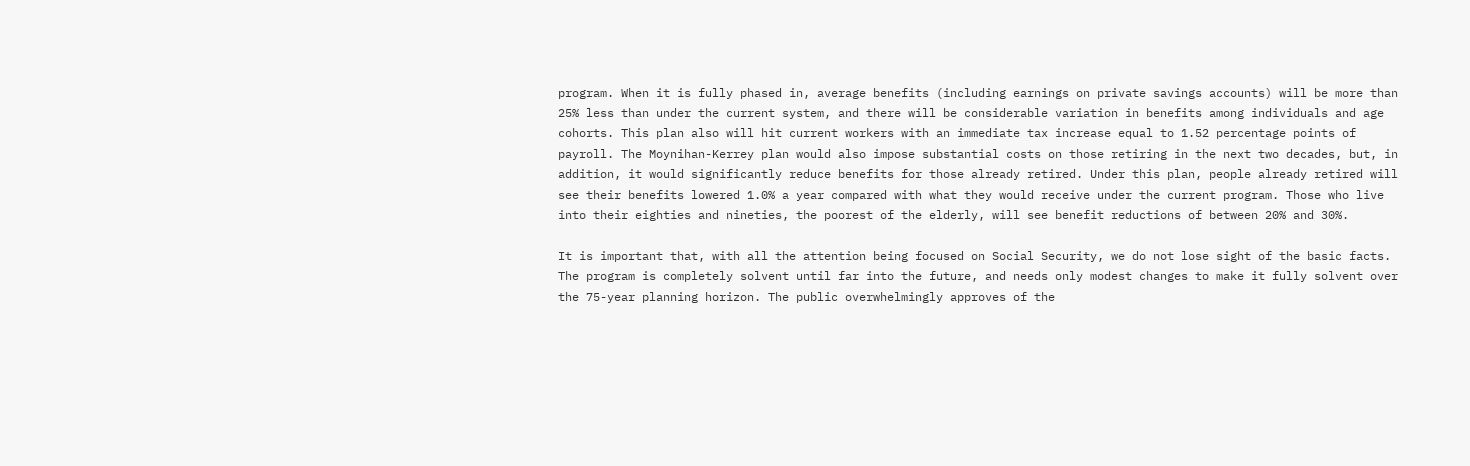program. When it is fully phased in, average benefits (including earnings on private savings accounts) will be more than 25% less than under the current system, and there will be considerable variation in benefits among individuals and age cohorts. This plan also will hit current workers with an immediate tax increase equal to 1.52 percentage points of payroll. The Moynihan-Kerrey plan would also impose substantial costs on those retiring in the next two decades, but, in addition, it would significantly reduce benefits for those already retired. Under this plan, people already retired will see their benefits lowered 1.0% a year compared with what they would receive under the current program. Those who live into their eighties and nineties, the poorest of the elderly, will see benefit reductions of between 20% and 30%.

It is important that, with all the attention being focused on Social Security, we do not lose sight of the basic facts. The program is completely solvent until far into the future, and needs only modest changes to make it fully solvent over the 75-year planning horizon. The public overwhelmingly approves of the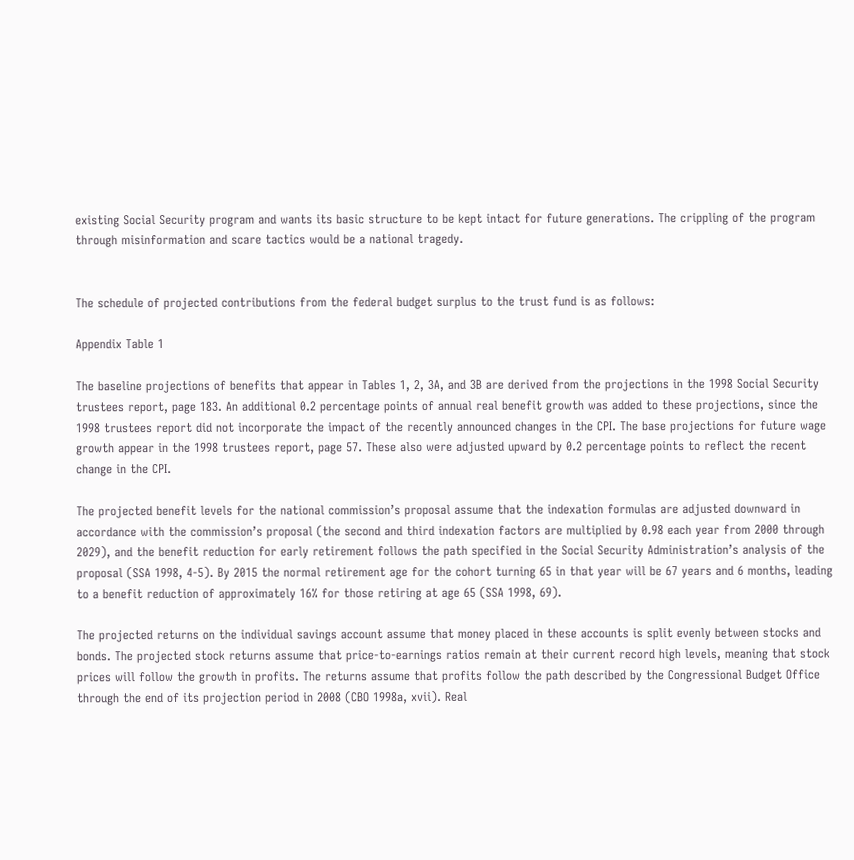existing Social Security program and wants its basic structure to be kept intact for future generations. The crippling of the program through misinformation and scare tactics would be a national tragedy.


The schedule of projected contributions from the federal budget surplus to the trust fund is as follows:

Appendix Table 1

The baseline projections of benefits that appear in Tables 1, 2, 3A, and 3B are derived from the projections in the 1998 Social Security trustees report, page 183. An additional 0.2 percentage points of annual real benefit growth was added to these projections, since the 1998 trustees report did not incorporate the impact of the recently announced changes in the CPI. The base projections for future wage growth appear in the 1998 trustees report, page 57. These also were adjusted upward by 0.2 percentage points to reflect the recent change in the CPI.

The projected benefit levels for the national commission’s proposal assume that the indexation formulas are adjusted downward in accordance with the commission’s proposal (the second and third indexation factors are multiplied by 0.98 each year from 2000 through 2029), and the benefit reduction for early retirement follows the path specified in the Social Security Administration’s analysis of the proposal (SSA 1998, 4-5). By 2015 the normal retirement age for the cohort turning 65 in that year will be 67 years and 6 months, leading to a benefit reduction of approximately 16% for those retiring at age 65 (SSA 1998, 69).

The projected returns on the individual savings account assume that money placed in these accounts is split evenly between stocks and bonds. The projected stock returns assume that price-to-earnings ratios remain at their current record high levels, meaning that stock prices will follow the growth in profits. The returns assume that profits follow the path described by the Congressional Budget Office through the end of its projection period in 2008 (CBO 1998a, xvii). Real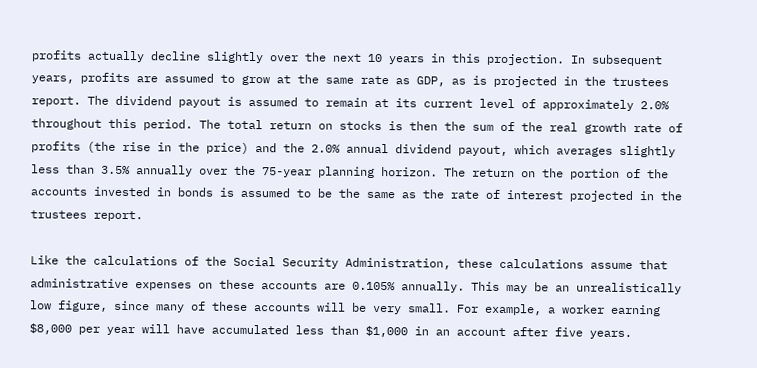profits actually decline slightly over the next 10 years in this projection. In subsequent years, profits are assumed to grow at the same rate as GDP, as is projected in the trustees report. The dividend payout is assumed to remain at its current level of approximately 2.0% throughout this period. The total return on stocks is then the sum of the real growth rate of profits (the rise in the price) and the 2.0% annual dividend payout, which averages slightly less than 3.5% annually over the 75-year planning horizon. The return on the portion of the accounts invested in bonds is assumed to be the same as the rate of interest projected in the trustees report.

Like the calculations of the Social Security Administration, these calculations assume that administrative expenses on these accounts are 0.105% annually. This may be an unrealistically low figure, since many of these accounts will be very small. For example, a worker earning $8,000 per year will have accumulated less than $1,000 in an account after five years.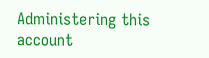Administering this account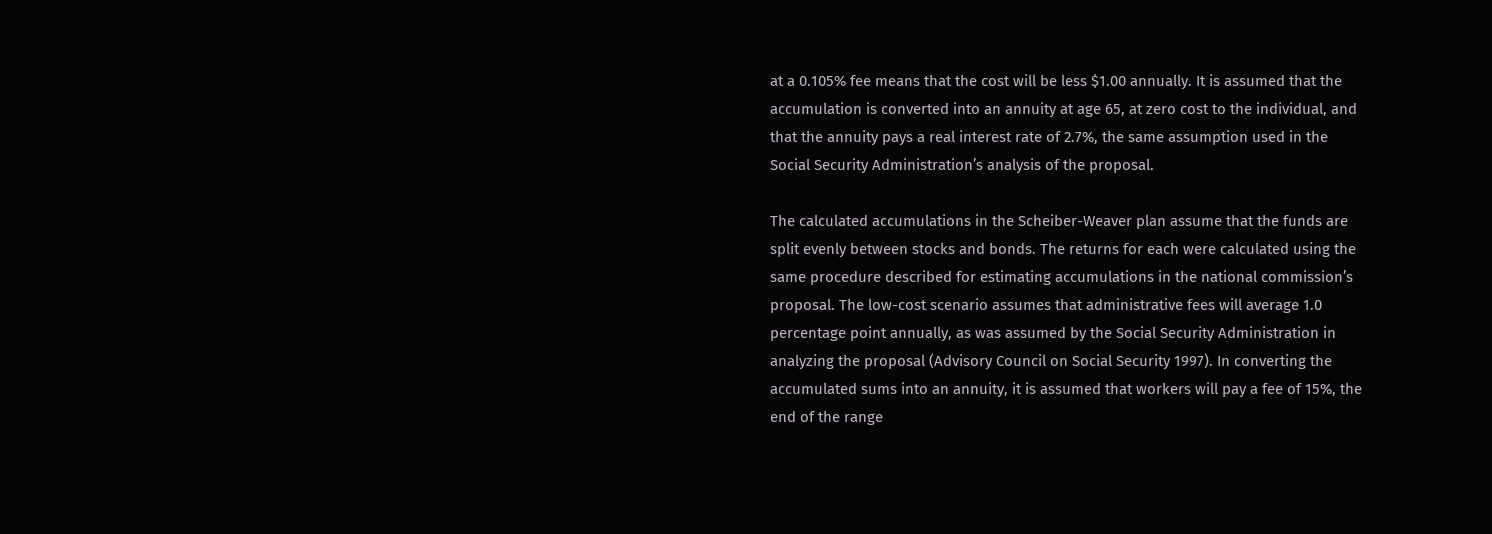at a 0.105% fee means that the cost will be less $1.00 annually. It is assumed that the accumulation is converted into an annuity at age 65, at zero cost to the individual, and that the annuity pays a real interest rate of 2.7%, the same assumption used in the Social Security Administration’s analysis of the proposal.

The calculated accumulations in the Scheiber-Weaver plan assume that the funds are split evenly between stocks and bonds. The returns for each were calculated using the same procedure described for estimating accumulations in the national commission’s proposal. The low-cost scenario assumes that administrative fees will average 1.0 percentage point annually, as was assumed by the Social Security Administration in analyzing the proposal (Advisory Council on Social Security 1997). In converting the accumulated sums into an annuity, it is assumed that workers will pay a fee of 15%, the end of the range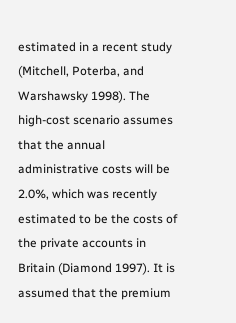estimated in a recent study (Mitchell, Poterba, and Warshawsky 1998). The high-cost scenario assumes that the annual administrative costs will be 2.0%, which was recently estimated to be the costs of the private accounts in Britain (Diamond 1997). It is assumed that the premium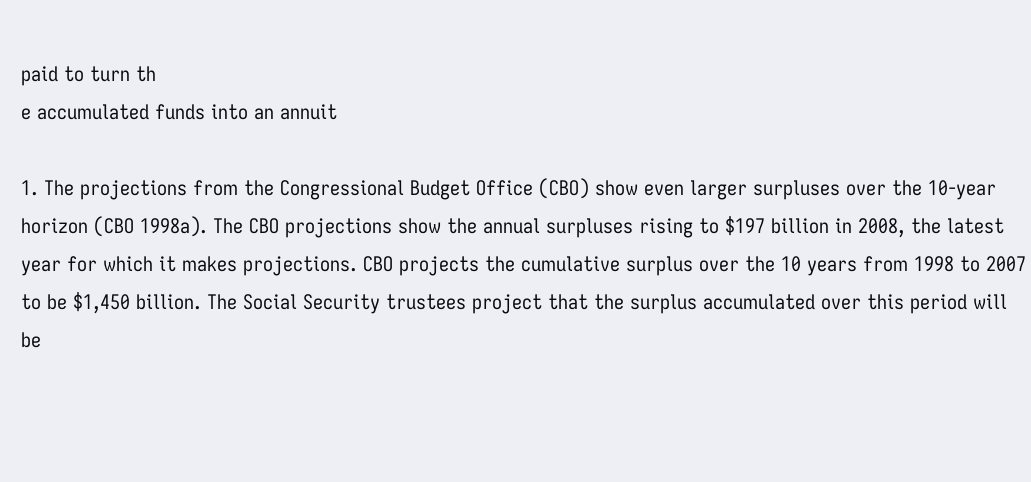paid to turn th
e accumulated funds into an annuit

1. The projections from the Congressional Budget Office (CBO) show even larger surpluses over the 10-year horizon (CBO 1998a). The CBO projections show the annual surpluses rising to $197 billion in 2008, the latest year for which it makes projections. CBO projects the cumulative surplus over the 10 years from 1998 to 2007 to be $1,450 billion. The Social Security trustees project that the surplus accumulated over this period will be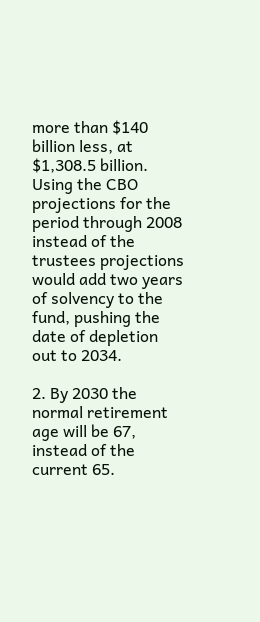more than $140 billion less, at $1,308.5 billion. Using the CBO projections for the period through 2008 instead of the trustees projections would add two years of solvency to the fund, pushing the date of depletion out to 2034.

2. By 2030 the normal retirement age will be 67, instead of the current 65.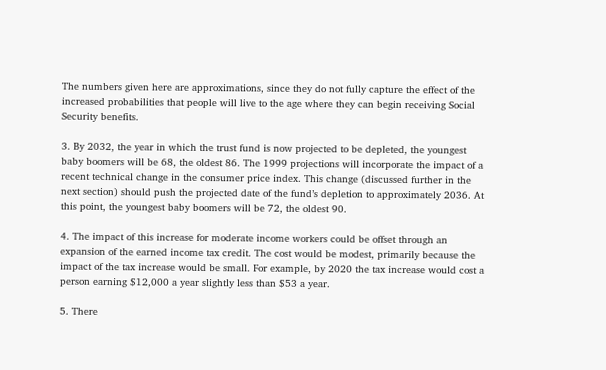The numbers given here are approximations, since they do not fully capture the effect of the increased probabilities that people will live to the age where they can begin receiving Social Security benefits.

3. By 2032, the year in which the trust fund is now projected to be depleted, the youngest baby boomers will be 68, the oldest 86. The 1999 projections will incorporate the impact of a recent technical change in the consumer price index. This change (discussed further in the next section) should push the projected date of the fund’s depletion to approximately 2036. At this point, the youngest baby boomers will be 72, the oldest 90.

4. The impact of this increase for moderate income workers could be offset through an expansion of the earned income tax credit. The cost would be modest, primarily because the impact of the tax increase would be small. For example, by 2020 the tax increase would cost a person earning $12,000 a year slightly less than $53 a year.

5. There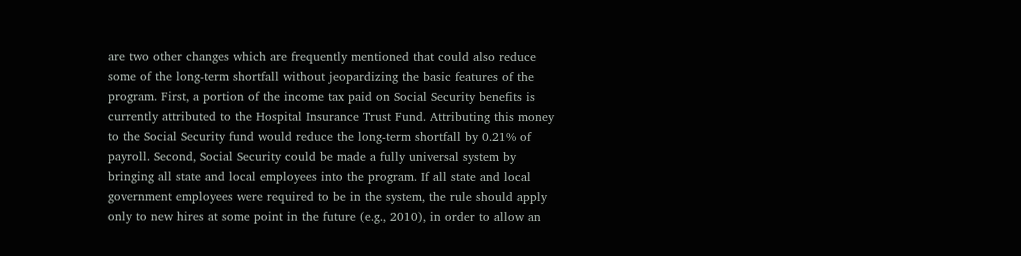are two other changes which are frequently mentioned that could also reduce some of the long-term shortfall without jeopardizing the basic features of the program. First, a portion of the income tax paid on Social Security benefits is currently attributed to the Hospital Insurance Trust Fund. Attributing this money to the Social Security fund would reduce the long-term shortfall by 0.21% of payroll. Second, Social Security could be made a fully universal system by bringing all state and local employees into the program. If all state and local government employees were required to be in the system, the rule should apply only to new hires at some point in the future (e.g., 2010), in order to allow an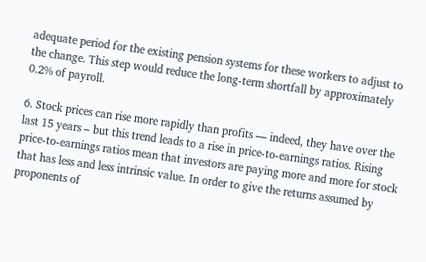adequate period for the existing pension systems for these workers to adjust to the change. This step would reduce the long-term shortfall by approximately 0.2% of payroll.

6. Stock prices can rise more rapidly than profits — indeed, they have over the last 15 years – but this trend leads to a rise in price-to-earnings ratios. Rising price-to-earnings ratios mean that investors are paying more and more for stock that has less and less intrinsic value. In order to give the returns assumed by proponents of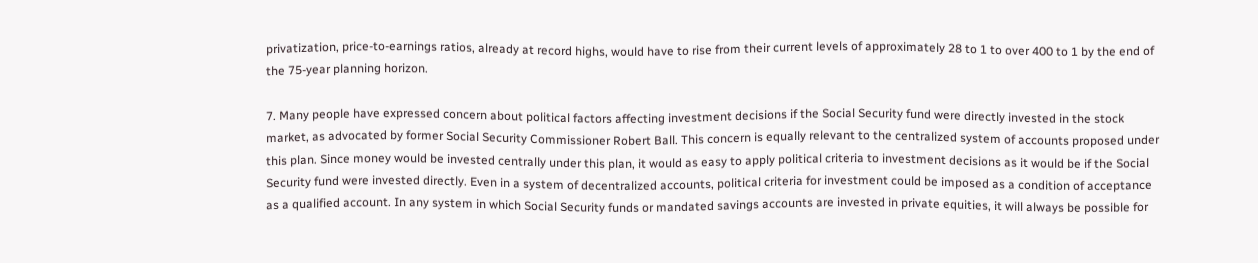privatization, price-to-earnings ratios, already at record highs, would have to rise from their current levels of approximately 28 to 1 to over 400 to 1 by the end of the 75-year planning horizon.

7. Many people have expressed concern about political factors affecting investment decisions if the Social Security fund were directly invested in the stock market, as advocated by former Social Security Commissioner Robert Ball. This concern is equally relevant to the centralized system of accounts proposed under this plan. Since money would be invested centrally under this plan, it would as easy to apply political criteria to investment decisions as it would be if the Social Security fund were invested directly. Even in a system of decentralized accounts, political criteria for investment could be imposed as a condition of acceptance as a qualified account. In any system in which Social Security funds or mandated savings accounts are invested in private equities, it will always be possible for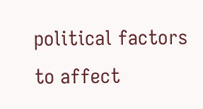political factors to affect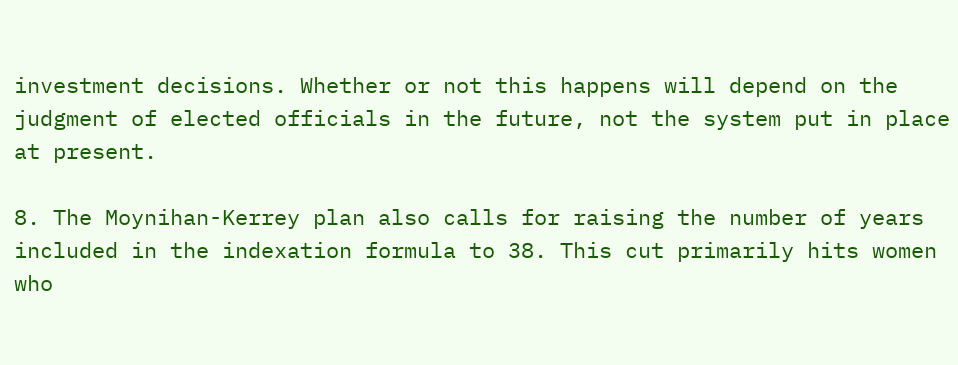investment decisions. Whether or not this happens will depend on the judgment of elected officials in the future, not the system put in place at present.

8. The Moynihan-Kerrey plan also calls for raising the number of years included in the indexation formula to 38. This cut primarily hits women who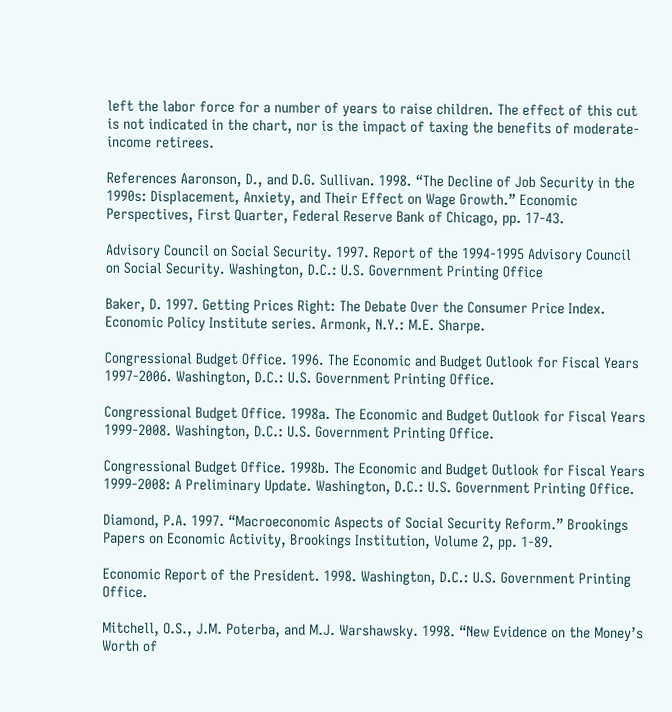left the labor force for a number of years to raise children. The effect of this cut is not indicated in the chart, nor is the impact of taxing the benefits of moderate-income retirees.

References Aaronson, D., and D.G. Sullivan. 1998. “The Decline of Job Security in the 1990s: Displacement, Anxiety, and Their Effect on Wage Growth.” Economic Perspectives, First Quarter, Federal Reserve Bank of Chicago, pp. 17-43.

Advisory Council on Social Security. 1997. Report of the 1994-1995 Advisory Council on Social Security. Washington, D.C.: U.S. Government Printing Office

Baker, D. 1997. Getting Prices Right: The Debate Over the Consumer Price Index. Economic Policy Institute series. Armonk, N.Y.: M.E. Sharpe.

Congressional Budget Office. 1996. The Economic and Budget Outlook for Fiscal Years 1997-2006. Washington, D.C.: U.S. Government Printing Office.

Congressional Budget Office. 1998a. The Economic and Budget Outlook for Fiscal Years 1999-2008. Washington, D.C.: U.S. Government Printing Office.

Congressional Budget Office. 1998b. The Economic and Budget Outlook for Fiscal Years 1999-2008: A Preliminary Update. Washington, D.C.: U.S. Government Printing Office.

Diamond, P.A. 1997. “Macroeconomic Aspects of Social Security Reform.” Brookings Papers on Economic Activity, Brookings Institution, Volume 2, pp. 1-89.

Economic Report of the President. 1998. Washington, D.C.: U.S. Government Printing Office.

Mitchell, O.S., J.M. Poterba, and M.J. Warshawsky. 1998. “New Evidence on the Money’s Worth of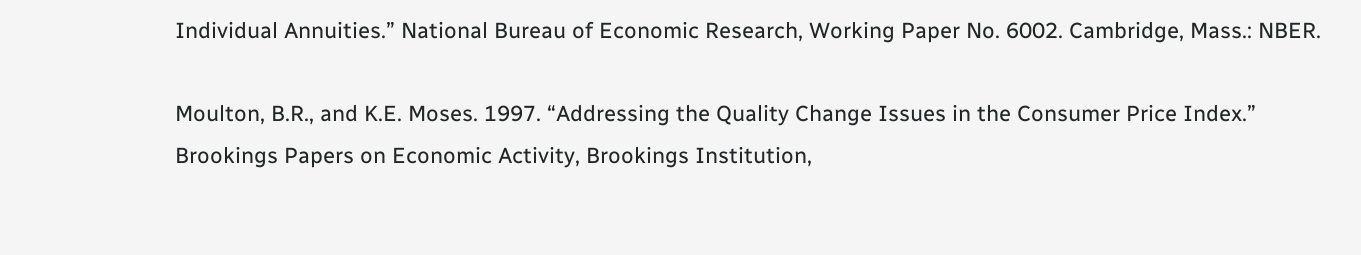Individual Annuities.” National Bureau of Economic Research, Working Paper No. 6002. Cambridge, Mass.: NBER.

Moulton, B.R., and K.E. Moses. 1997. “Addressing the Quality Change Issues in the Consumer Price Index.” Brookings Papers on Economic Activity, Brookings Institution,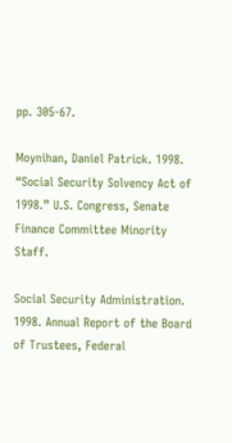pp. 305-67.

Moynihan, Daniel Patrick. 1998. “Social Security Solvency Act of 1998.” U.S. Congress, Senate Finance Committee Minority Staff.

Social Security Administration. 1998. Annual Report of the Board of Trustees, Federal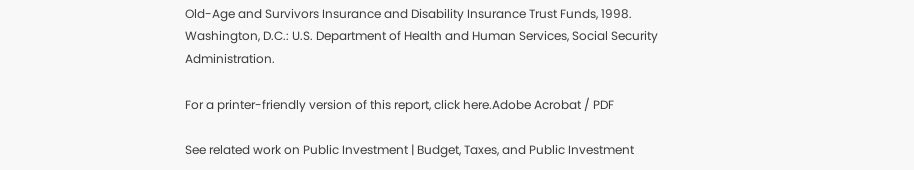Old-Age and Survivors Insurance and Disability Insurance Trust Funds, 1998. Washington, D.C.: U.S. Department of Health and Human Services, Social Security Administration.

For a printer-friendly version of this report, click here.Adobe Acrobat / PDF

See related work on Public Investment | Budget, Taxes, and Public Investment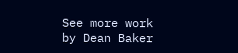See more work by Dean Baker